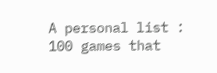A personal list : 100 games that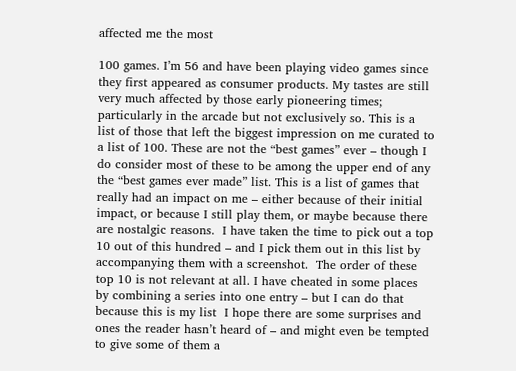affected me the most

100 games. I’m 56 and have been playing video games since they first appeared as consumer products. My tastes are still very much affected by those early pioneering times; particularly in the arcade but not exclusively so. This is a list of those that left the biggest impression on me curated to a list of 100. These are not the “best games” ever – though I do consider most of these to be among the upper end of any the “best games ever made” list. This is a list of games that really had an impact on me – either because of their initial impact, or because I still play them, or maybe because there are nostalgic reasons.  I have taken the time to pick out a top 10 out of this hundred – and I pick them out in this list by accompanying them with a screenshot.  The order of these top 10 is not relevant at all. I have cheated in some places by combining a series into one entry – but I can do that because this is my list  I hope there are some surprises and ones the reader hasn’t heard of – and might even be tempted to give some of them a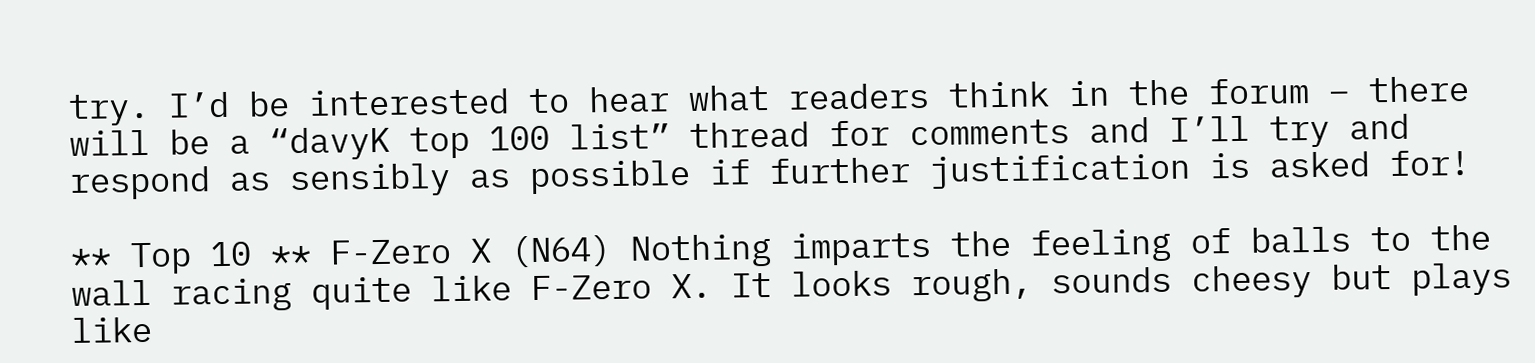try. I’d be interested to hear what readers think in the forum – there will be a “davyK top 100 list” thread for comments and I’ll try and respond as sensibly as possible if further justification is asked for!

** Top 10 ** F-Zero X (N64) Nothing imparts the feeling of balls to the wall racing quite like F-Zero X. It looks rough, sounds cheesy but plays like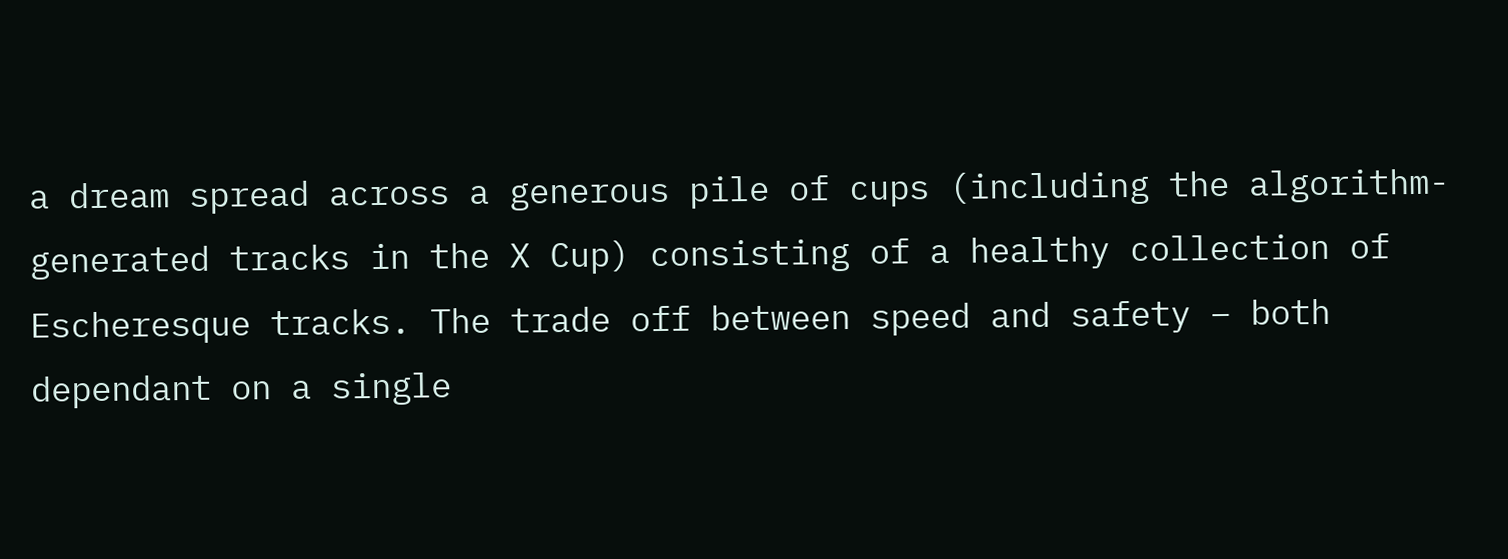a dream spread across a generous pile of cups (including the algorithm-generated tracks in the X Cup) consisting of a healthy collection of Escheresque tracks. The trade off between speed and safety – both dependant on a single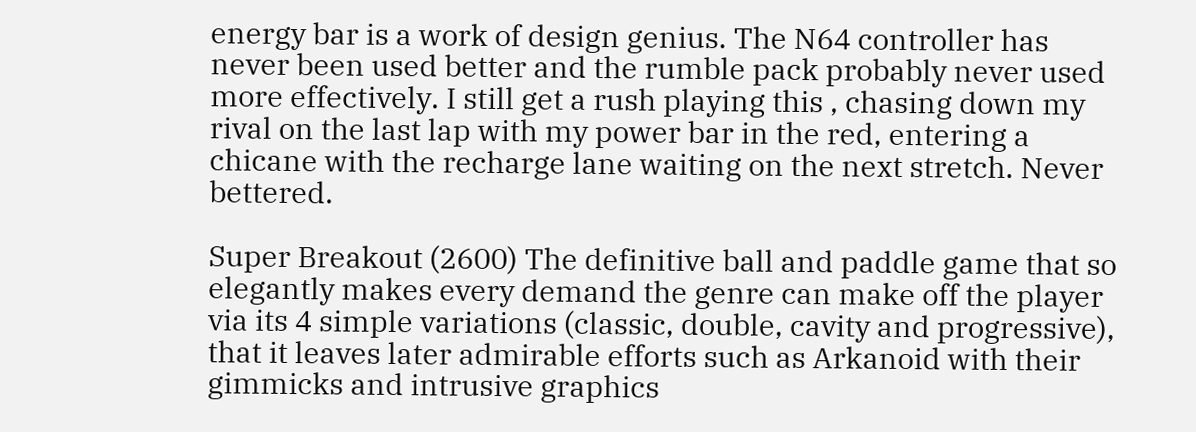energy bar is a work of design genius. The N64 controller has never been used better and the rumble pack probably never used more effectively. I still get a rush playing this , chasing down my rival on the last lap with my power bar in the red, entering a chicane with the recharge lane waiting on the next stretch. Never bettered.

Super Breakout (2600) The definitive ball and paddle game that so elegantly makes every demand the genre can make off the player via its 4 simple variations (classic, double, cavity and progressive), that it leaves later admirable efforts such as Arkanoid with their gimmicks and intrusive graphics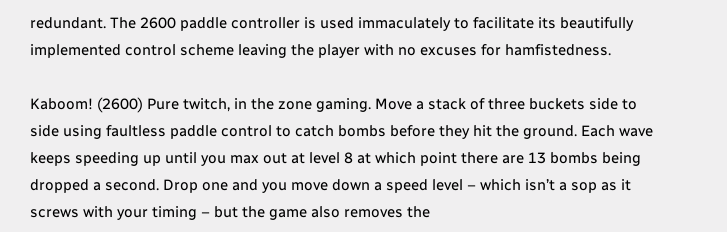redundant. The 2600 paddle controller is used immaculately to facilitate its beautifully implemented control scheme leaving the player with no excuses for hamfistedness.

Kaboom! (2600) Pure twitch, in the zone gaming. Move a stack of three buckets side to side using faultless paddle control to catch bombs before they hit the ground. Each wave keeps speeding up until you max out at level 8 at which point there are 13 bombs being dropped a second. Drop one and you move down a speed level – which isn’t a sop as it screws with your timing – but the game also removes the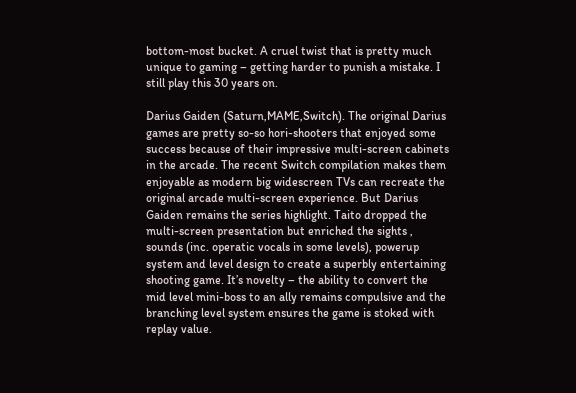bottom-most bucket. A cruel twist that is pretty much unique to gaming – getting harder to punish a mistake. I still play this 30 years on.

Darius Gaiden (Saturn,MAME,Switch). The original Darius games are pretty so-so hori-shooters that enjoyed some success because of their impressive multi-screen cabinets in the arcade. The recent Switch compilation makes them enjoyable as modern big widescreen TVs can recreate the original arcade multi-screen experience. But Darius Gaiden remains the series highlight. Taito dropped the multi-screen presentation but enriched the sights , sounds (inc. operatic vocals in some levels), powerup system and level design to create a superbly entertaining shooting game. It’s novelty – the ability to convert the mid level mini-boss to an ally remains compulsive and the branching level system ensures the game is stoked with replay value.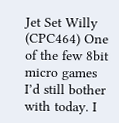Jet Set Willy (CPC464) One of the few 8bit micro games I’d still bother with today. I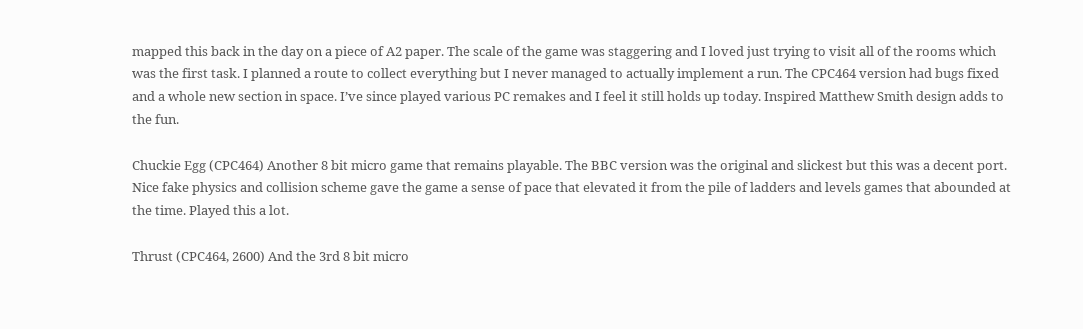mapped this back in the day on a piece of A2 paper. The scale of the game was staggering and I loved just trying to visit all of the rooms which was the first task. I planned a route to collect everything but I never managed to actually implement a run. The CPC464 version had bugs fixed and a whole new section in space. I’ve since played various PC remakes and I feel it still holds up today. Inspired Matthew Smith design adds to the fun.

Chuckie Egg (CPC464) Another 8 bit micro game that remains playable. The BBC version was the original and slickest but this was a decent port. Nice fake physics and collision scheme gave the game a sense of pace that elevated it from the pile of ladders and levels games that abounded at the time. Played this a lot.

Thrust (CPC464, 2600) And the 3rd 8 bit micro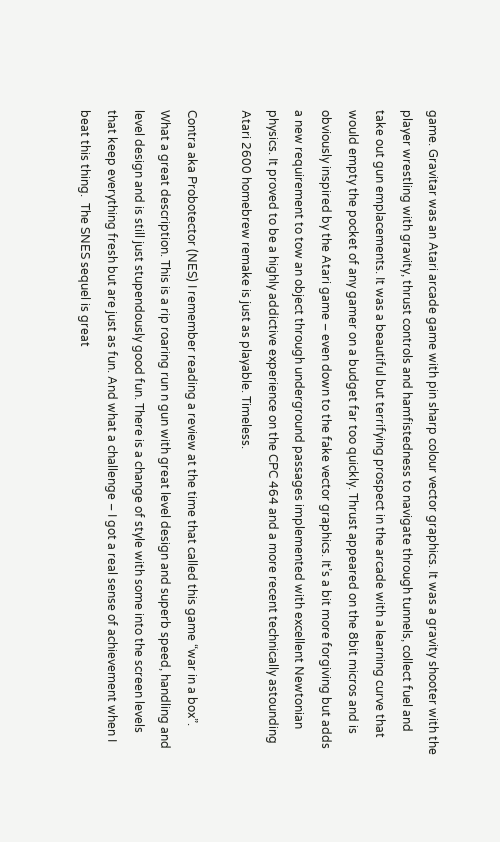game. Gravitar was an Atari arcade game with pin sharp colour vector graphics. It was a gravity shooter with the player wrestling with gravity, thrust controls and hamfistedness to navigate through tunnels, collect fuel and take out gun emplacements. It was a beautiful but terrifying prospect in the arcade with a learning curve that would empty the pocket of any gamer on a budget far too quickly. Thrust appeared on the 8bit micros and is obviously inspired by the Atari game – even down to the fake vector graphics. It’s a bit more forgiving but adds a new requirement to tow an object through underground passages implemented with excellent Newtonian physics. It proved to be a highly addictive experience on the CPC 464 and a more recent technically astounding Atari 2600 homebrew remake is just as playable. Timeless.

Contra aka Probotector (NES) I remember reading a review at the time that called this game “war in a box”. What a great description. This is a rip roaring run n gun with great level design and superb speed, handling and level design and is still just stupendously good fun. There is a change of style with some into the screen levels that keep everything fresh but are just as fun. And what a challenge – I got a real sense of achievement when I beat this thing.  The SNES sequel is great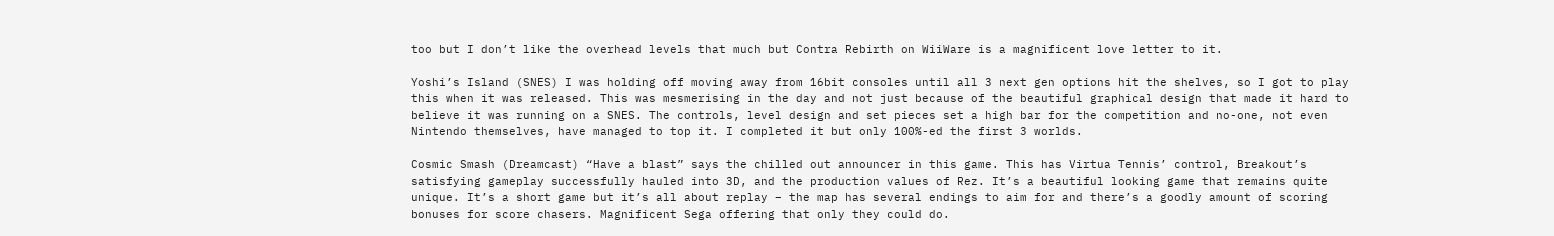too but I don’t like the overhead levels that much but Contra Rebirth on WiiWare is a magnificent love letter to it.

Yoshi’s Island (SNES) I was holding off moving away from 16bit consoles until all 3 next gen options hit the shelves, so I got to play this when it was released. This was mesmerising in the day and not just because of the beautiful graphical design that made it hard to believe it was running on a SNES. The controls, level design and set pieces set a high bar for the competition and no-one, not even Nintendo themselves, have managed to top it. I completed it but only 100%-ed the first 3 worlds.

Cosmic Smash (Dreamcast) “Have a blast” says the chilled out announcer in this game. This has Virtua Tennis’ control, Breakout’s satisfying gameplay successfully hauled into 3D, and the production values of Rez. It’s a beautiful looking game that remains quite unique. It’s a short game but it’s all about replay – the map has several endings to aim for and there’s a goodly amount of scoring bonuses for score chasers. Magnificent Sega offering that only they could do.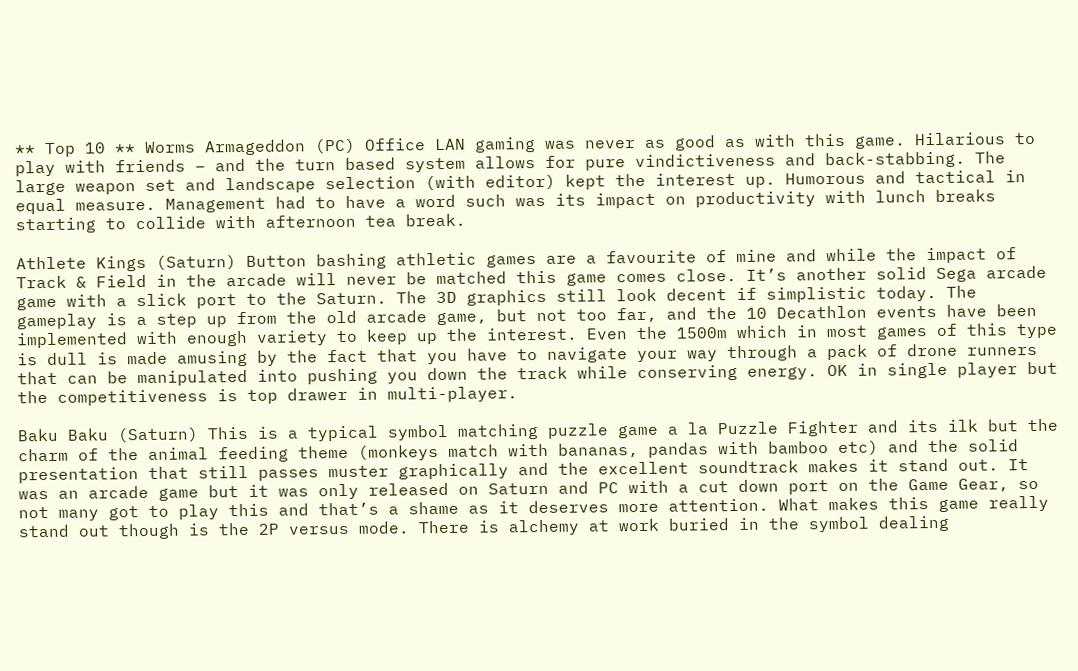** Top 10 ** Worms Armageddon (PC) Office LAN gaming was never as good as with this game. Hilarious to play with friends – and the turn based system allows for pure vindictiveness and back-stabbing. The large weapon set and landscape selection (with editor) kept the interest up. Humorous and tactical in equal measure. Management had to have a word such was its impact on productivity with lunch breaks starting to collide with afternoon tea break.

Athlete Kings (Saturn) Button bashing athletic games are a favourite of mine and while the impact of Track & Field in the arcade will never be matched this game comes close. It’s another solid Sega arcade game with a slick port to the Saturn. The 3D graphics still look decent if simplistic today. The gameplay is a step up from the old arcade game, but not too far, and the 10 Decathlon events have been implemented with enough variety to keep up the interest. Even the 1500m which in most games of this type is dull is made amusing by the fact that you have to navigate your way through a pack of drone runners that can be manipulated into pushing you down the track while conserving energy. OK in single player but the competitiveness is top drawer in multi-player.

Baku Baku (Saturn) This is a typical symbol matching puzzle game a la Puzzle Fighter and its ilk but the charm of the animal feeding theme (monkeys match with bananas, pandas with bamboo etc) and the solid presentation that still passes muster graphically and the excellent soundtrack makes it stand out. It was an arcade game but it was only released on Saturn and PC with a cut down port on the Game Gear, so not many got to play this and that’s a shame as it deserves more attention. What makes this game really stand out though is the 2P versus mode. There is alchemy at work buried in the symbol dealing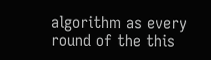algorithm as every round of the this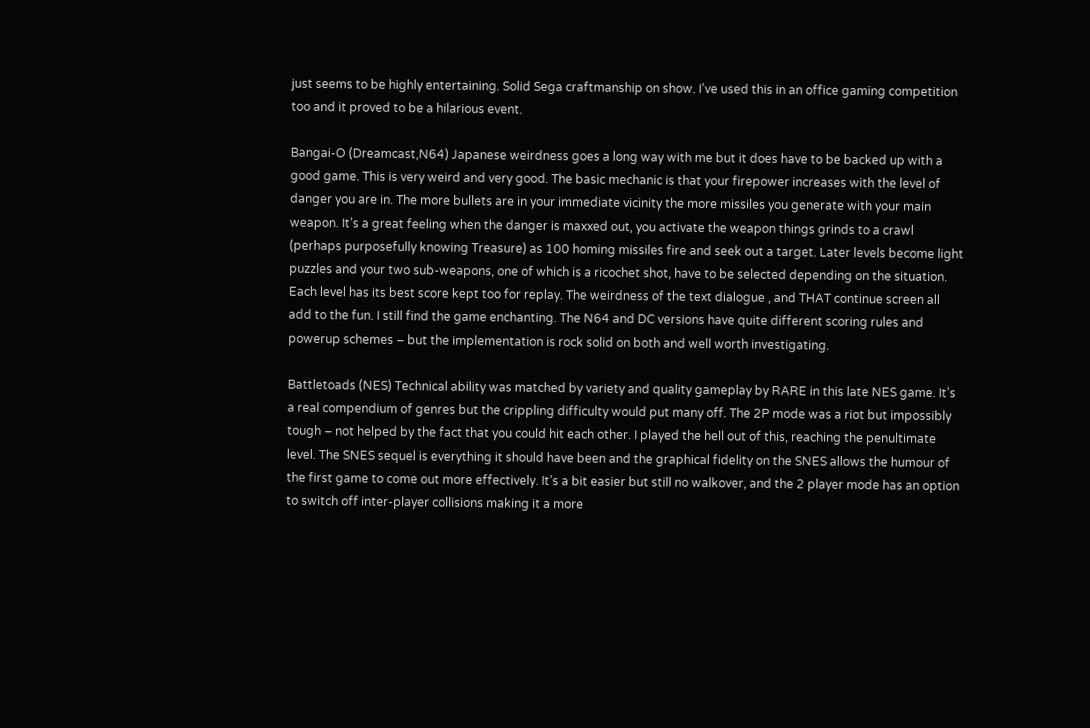just seems to be highly entertaining. Solid Sega craftmanship on show. I’ve used this in an office gaming competition too and it proved to be a hilarious event.

Bangai-O (Dreamcast,N64) Japanese weirdness goes a long way with me but it does have to be backed up with a good game. This is very weird and very good. The basic mechanic is that your firepower increases with the level of danger you are in. The more bullets are in your immediate vicinity the more missiles you generate with your main weapon. It’s a great feeling when the danger is maxxed out, you activate the weapon things grinds to a crawl (perhaps purposefully knowing Treasure) as 100 homing missiles fire and seek out a target. Later levels become light puzzles and your two sub-weapons, one of which is a ricochet shot, have to be selected depending on the situation. Each level has its best score kept too for replay. The weirdness of the text dialogue , and THAT continue screen all add to the fun. I still find the game enchanting. The N64 and DC versions have quite different scoring rules and powerup schemes – but the implementation is rock solid on both and well worth investigating.

Battletoads (NES) Technical ability was matched by variety and quality gameplay by RARE in this late NES game. It’s a real compendium of genres but the crippling difficulty would put many off. The 2P mode was a riot but impossibly tough – not helped by the fact that you could hit each other. I played the hell out of this, reaching the penultimate level. The SNES sequel is everything it should have been and the graphical fidelity on the SNES allows the humour of the first game to come out more effectively. It’s a bit easier but still no walkover, and the 2 player mode has an option to switch off inter-player collisions making it a more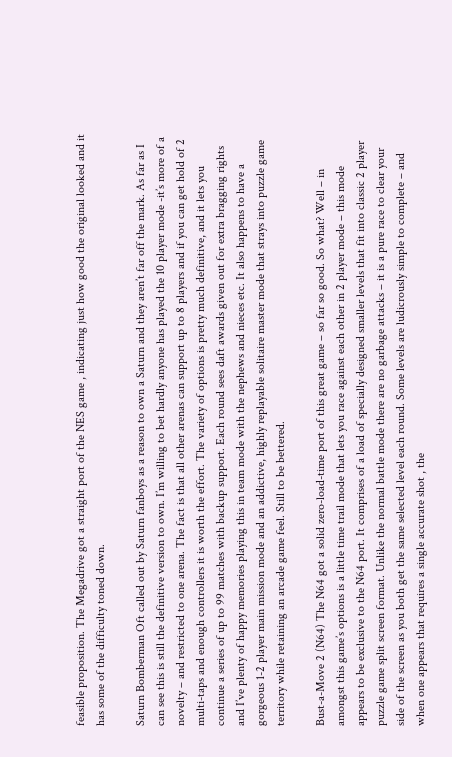feasible proposition. The Megadrive got a straight port of the NES game , indicating just how good the original looked and it has some of the difficulty toned down.

Saturn Bomberman Oft called out by Saturn fanboys as a reason to own a Saturn and they aren’t far off the mark. As far as I can see this is still the definitive version to own. I’m willing to bet hardly anyone has played the 10 player mode -it’s more of a novelty – and restricted to one arena. The fact is that all other arenas can support up to 8 players and if you can get hold of 2 multi-taps and enough controllers it is worth the effort. The variety of options is pretty much definitive, and it lets you continue a series of up to 99 matches with backup support. Each round sees daft awards given out for extra bragging rights and I’ve plenty of happy memories playing this in team mode with the nephews and nieces etc. It also happens to have a gorgeous 1-2 player main mission mode and an addictive, highly replayable solitaire master mode that strays into puzzle game territory while retaining an arcade game feel. Still to be bettered.

Bust-a-Move 2 (N64) The N64 got a solid zero-load-time port of this great game – so far so good. So what? Well – in amongst this game’s options is a little time trail mode that lets you race against each other in 2 player mode – this mode appears to be exclusive to the N64 port. It comprises of a load of specially designed smaller levels that fit into classic 2 player puzzle game split screen format. Unlike the normal battle mode there are no garbage attacks – it is a pure race to clear your side of the screen as you both get the same selected level each round. Some levels are ludicrously simple to complete – and when one appears that requires a single accurate shot , the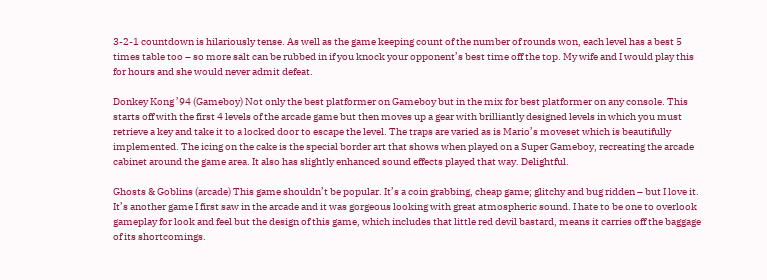3-2-1 countdown is hilariously tense. As well as the game keeping count of the number of rounds won, each level has a best 5 times table too – so more salt can be rubbed in if you knock your opponent’s best time off the top. My wife and I would play this for hours and she would never admit defeat.

Donkey Kong ’94 (Gameboy) Not only the best platformer on Gameboy but in the mix for best platformer on any console. This starts off with the first 4 levels of the arcade game but then moves up a gear with brilliantly designed levels in which you must retrieve a key and take it to a locked door to escape the level. The traps are varied as is Mario’s moveset which is beautifully implemented. The icing on the cake is the special border art that shows when played on a Super Gameboy, recreating the arcade cabinet around the game area. It also has slightly enhanced sound effects played that way. Delightful.

Ghosts & Goblins (arcade) This game shouldn’t be popular. It’s a coin grabbing, cheap game; glitchy and bug ridden – but I love it. It’s another game I first saw in the arcade and it was gorgeous looking with great atmospheric sound. I hate to be one to overlook gameplay for look and feel but the design of this game, which includes that little red devil bastard, means it carries off the baggage of its shortcomings.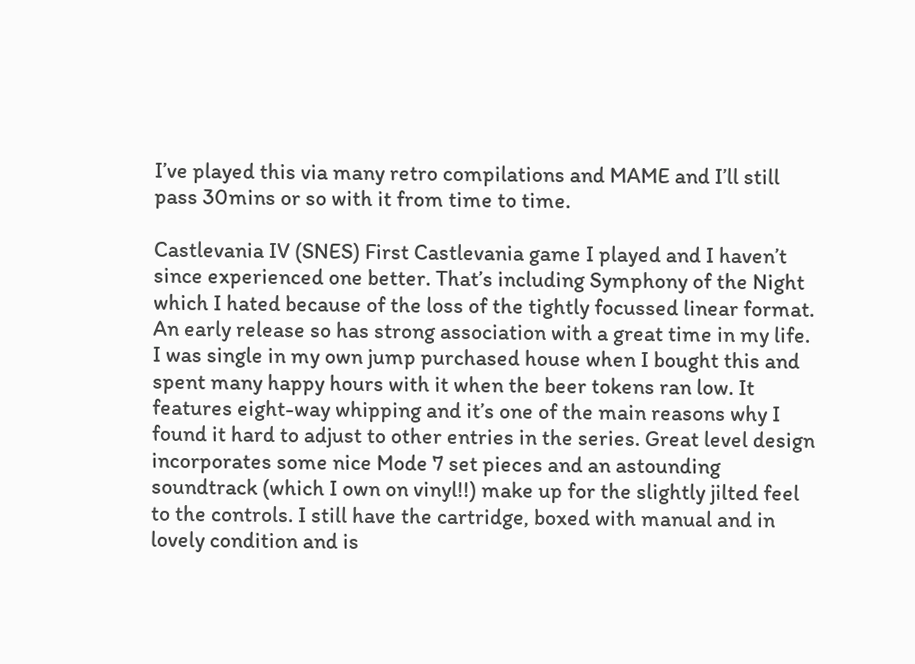I’ve played this via many retro compilations and MAME and I’ll still pass 30mins or so with it from time to time.

Castlevania IV (SNES) First Castlevania game I played and I haven’t since experienced one better. That’s including Symphony of the Night which I hated because of the loss of the tightly focussed linear format. An early release so has strong association with a great time in my life. I was single in my own jump purchased house when I bought this and spent many happy hours with it when the beer tokens ran low. It features eight-way whipping and it’s one of the main reasons why I found it hard to adjust to other entries in the series. Great level design incorporates some nice Mode 7 set pieces and an astounding soundtrack (which I own on vinyl!!) make up for the slightly jilted feel to the controls. I still have the cartridge, boxed with manual and in lovely condition and is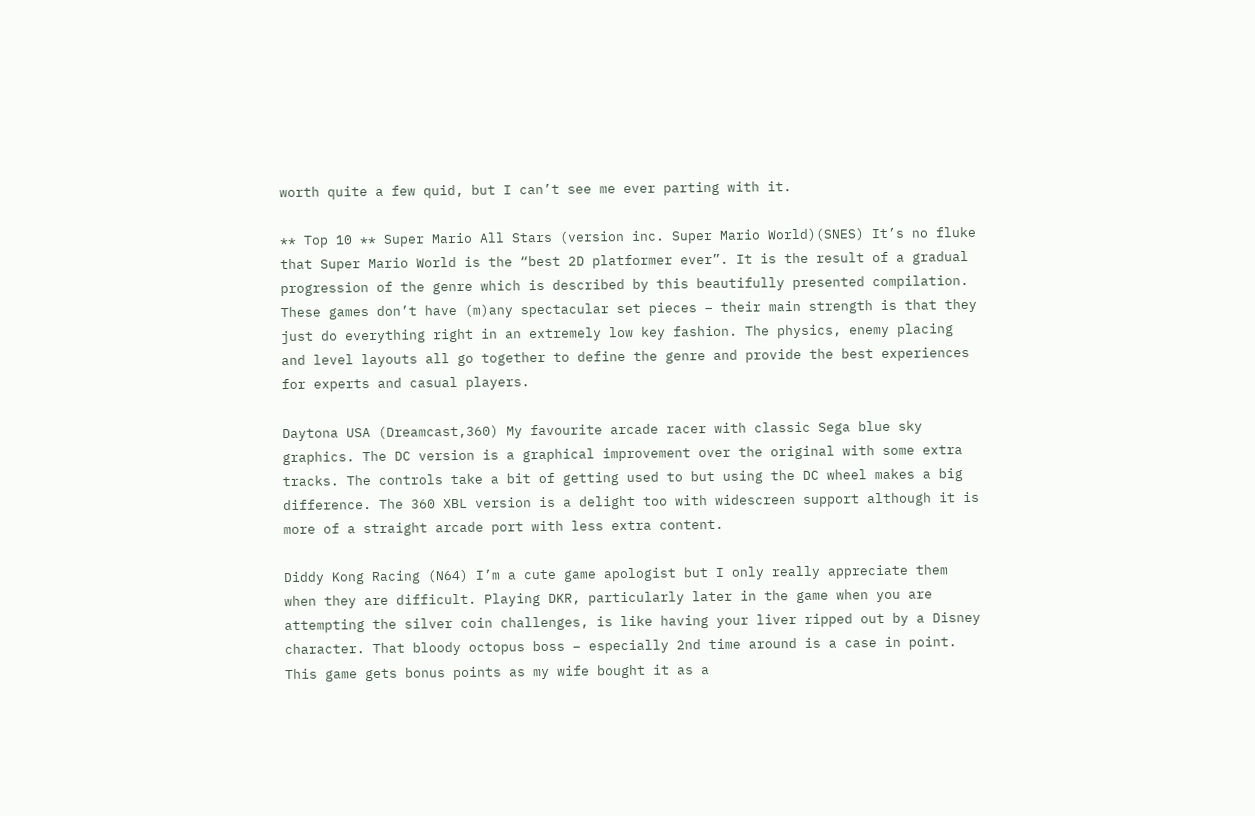worth quite a few quid, but I can’t see me ever parting with it.

** Top 10 ** Super Mario All Stars (version inc. Super Mario World)(SNES) It’s no fluke that Super Mario World is the “best 2D platformer ever”. It is the result of a gradual progression of the genre which is described by this beautifully presented compilation. These games don’t have (m)any spectacular set pieces – their main strength is that they just do everything right in an extremely low key fashion. The physics, enemy placing and level layouts all go together to define the genre and provide the best experiences for experts and casual players.

Daytona USA (Dreamcast,360) My favourite arcade racer with classic Sega blue sky graphics. The DC version is a graphical improvement over the original with some extra tracks. The controls take a bit of getting used to but using the DC wheel makes a big difference. The 360 XBL version is a delight too with widescreen support although it is more of a straight arcade port with less extra content.

Diddy Kong Racing (N64) I’m a cute game apologist but I only really appreciate them when they are difficult. Playing DKR, particularly later in the game when you are attempting the silver coin challenges, is like having your liver ripped out by a Disney character. That bloody octopus boss – especially 2nd time around is a case in point. This game gets bonus points as my wife bought it as a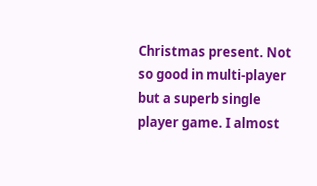Christmas present. Not so good in multi-player but a superb single player game. I almost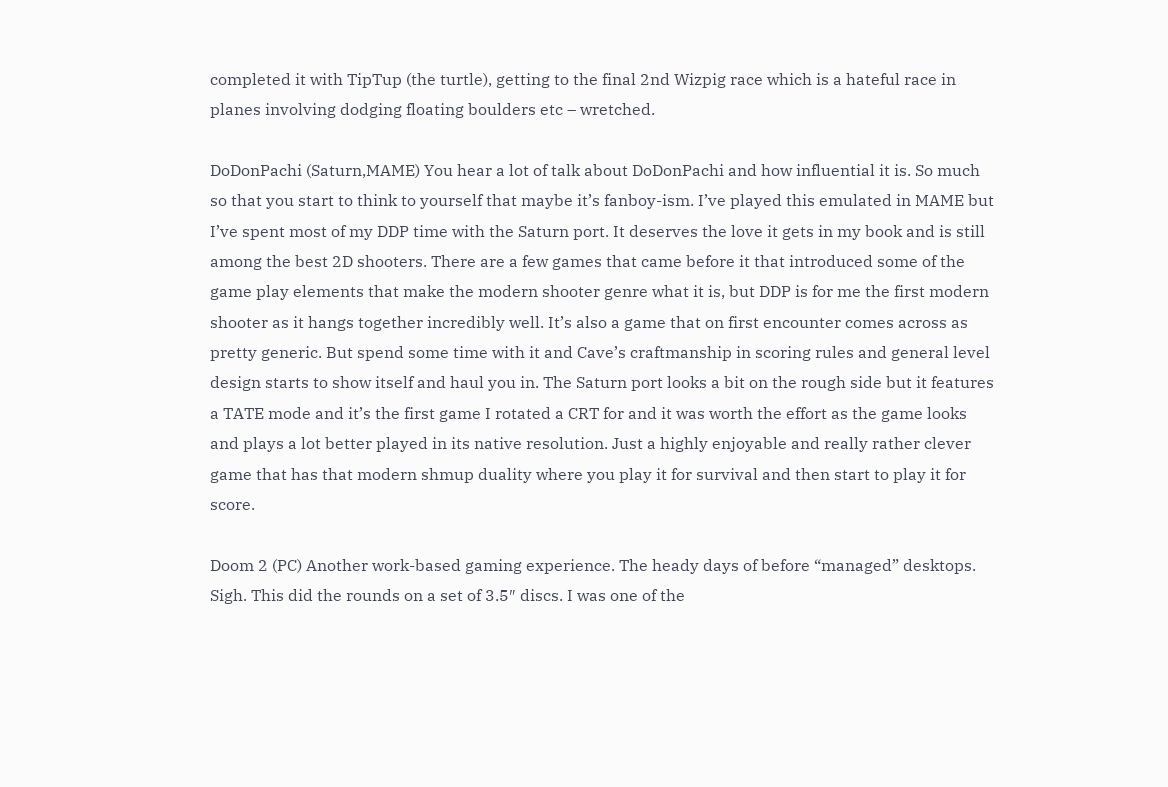completed it with TipTup (the turtle), getting to the final 2nd Wizpig race which is a hateful race in planes involving dodging floating boulders etc – wretched.

DoDonPachi (Saturn,MAME) You hear a lot of talk about DoDonPachi and how influential it is. So much so that you start to think to yourself that maybe it’s fanboy-ism. I’ve played this emulated in MAME but I’ve spent most of my DDP time with the Saturn port. It deserves the love it gets in my book and is still among the best 2D shooters. There are a few games that came before it that introduced some of the game play elements that make the modern shooter genre what it is, but DDP is for me the first modern shooter as it hangs together incredibly well. It’s also a game that on first encounter comes across as pretty generic. But spend some time with it and Cave’s craftmanship in scoring rules and general level design starts to show itself and haul you in. The Saturn port looks a bit on the rough side but it features a TATE mode and it’s the first game I rotated a CRT for and it was worth the effort as the game looks and plays a lot better played in its native resolution. Just a highly enjoyable and really rather clever game that has that modern shmup duality where you play it for survival and then start to play it for score.

Doom 2 (PC) Another work-based gaming experience. The heady days of before “managed” desktops. Sigh. This did the rounds on a set of 3.5″ discs. I was one of the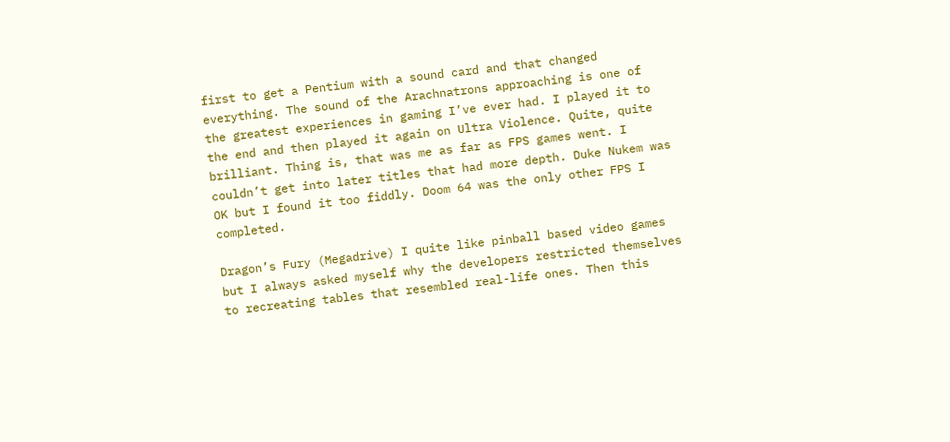first to get a Pentium with a sound card and that changed everything. The sound of the Arachnatrons approaching is one of the greatest experiences in gaming I’ve ever had. I played it to the end and then played it again on Ultra Violence. Quite, quite brilliant. Thing is, that was me as far as FPS games went. I couldn’t get into later titles that had more depth. Duke Nukem was OK but I found it too fiddly. Doom 64 was the only other FPS I completed.

Dragon’s Fury (Megadrive) I quite like pinball based video games but I always asked myself why the developers restricted themselves to recreating tables that resembled real-life ones. Then this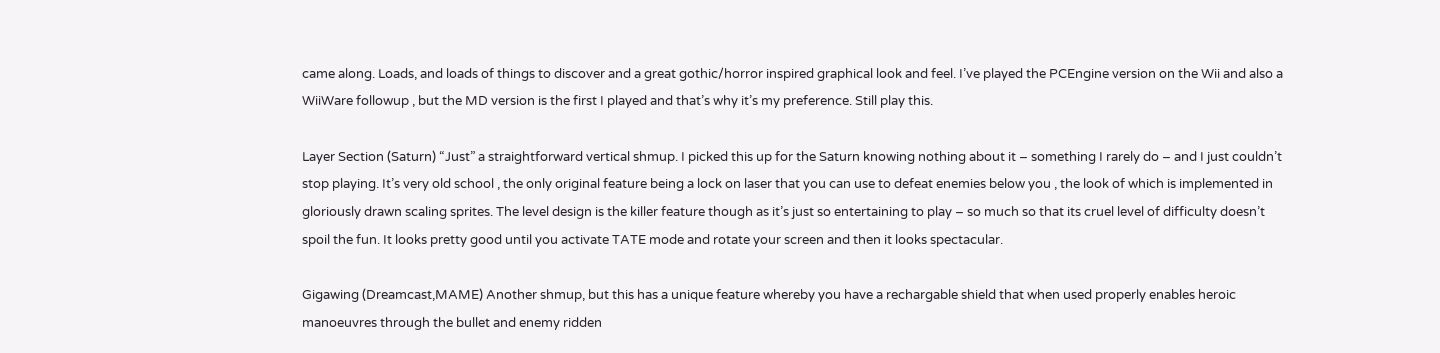came along. Loads, and loads of things to discover and a great gothic/horror inspired graphical look and feel. I’ve played the PCEngine version on the Wii and also a WiiWare followup , but the MD version is the first I played and that’s why it’s my preference. Still play this.

Layer Section (Saturn) “Just” a straightforward vertical shmup. I picked this up for the Saturn knowing nothing about it – something I rarely do – and I just couldn’t stop playing. It’s very old school , the only original feature being a lock on laser that you can use to defeat enemies below you , the look of which is implemented in gloriously drawn scaling sprites. The level design is the killer feature though as it’s just so entertaining to play – so much so that its cruel level of difficulty doesn’t spoil the fun. It looks pretty good until you activate TATE mode and rotate your screen and then it looks spectacular.

Gigawing (Dreamcast,MAME) Another shmup, but this has a unique feature whereby you have a rechargable shield that when used properly enables heroic manoeuvres through the bullet and enemy ridden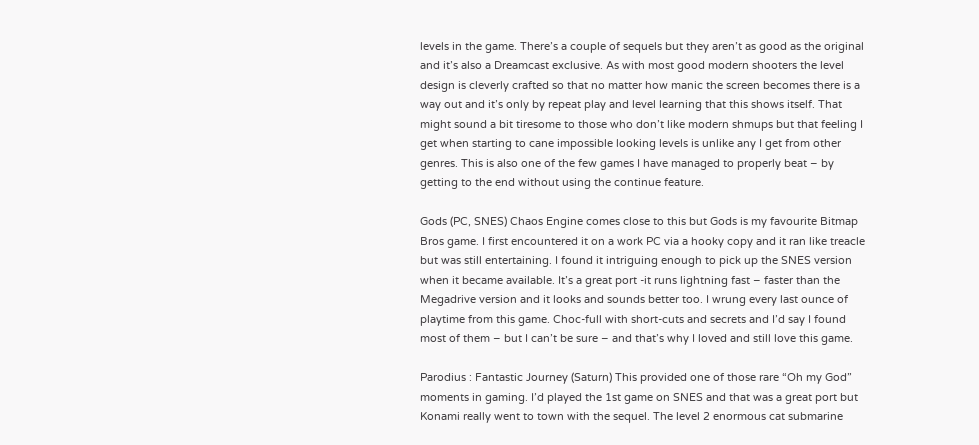levels in the game. There’s a couple of sequels but they aren’t as good as the original and it’s also a Dreamcast exclusive. As with most good modern shooters the level design is cleverly crafted so that no matter how manic the screen becomes there is a way out and it’s only by repeat play and level learning that this shows itself. That might sound a bit tiresome to those who don’t like modern shmups but that feeling I get when starting to cane impossible looking levels is unlike any I get from other genres. This is also one of the few games I have managed to properly beat – by getting to the end without using the continue feature.

Gods (PC, SNES) Chaos Engine comes close to this but Gods is my favourite Bitmap Bros game. I first encountered it on a work PC via a hooky copy and it ran like treacle but was still entertaining. I found it intriguing enough to pick up the SNES version when it became available. It’s a great port -it runs lightning fast – faster than the Megadrive version and it looks and sounds better too. I wrung every last ounce of playtime from this game. Choc-full with short-cuts and secrets and I’d say I found most of them – but I can’t be sure – and that’s why I loved and still love this game.

Parodius : Fantastic Journey (Saturn) This provided one of those rare “Oh my God” moments in gaming. I’d played the 1st game on SNES and that was a great port but Konami really went to town with the sequel. The level 2 enormous cat submarine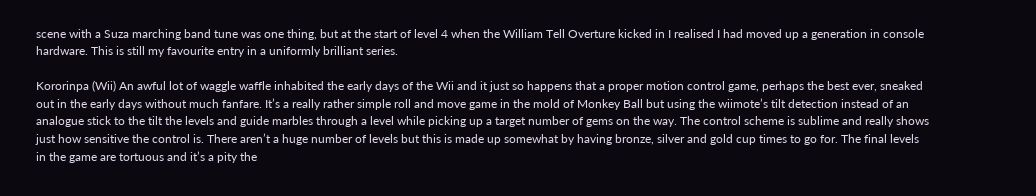scene with a Suza marching band tune was one thing, but at the start of level 4 when the William Tell Overture kicked in I realised I had moved up a generation in console hardware. This is still my favourite entry in a uniformly brilliant series.

Kororinpa (Wii) An awful lot of waggle waffle inhabited the early days of the Wii and it just so happens that a proper motion control game, perhaps the best ever, sneaked out in the early days without much fanfare. It’s a really rather simple roll and move game in the mold of Monkey Ball but using the wiimote’s tilt detection instead of an analogue stick to the tilt the levels and guide marbles through a level while picking up a target number of gems on the way. The control scheme is sublime and really shows just how sensitive the control is. There aren’t a huge number of levels but this is made up somewhat by having bronze, silver and gold cup times to go for. The final levels in the game are tortuous and it’s a pity the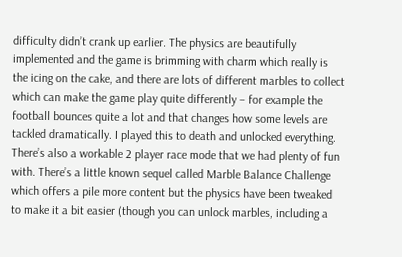difficulty didn’t crank up earlier. The physics are beautifully implemented and the game is brimming with charm which really is the icing on the cake, and there are lots of different marbles to collect which can make the game play quite differently – for example the football bounces quite a lot and that changes how some levels are tackled dramatically. I played this to death and unlocked everything. There’s also a workable 2 player race mode that we had plenty of fun with. There’s a little known sequel called Marble Balance Challenge which offers a pile more content but the physics have been tweaked to make it a bit easier (though you can unlock marbles, including a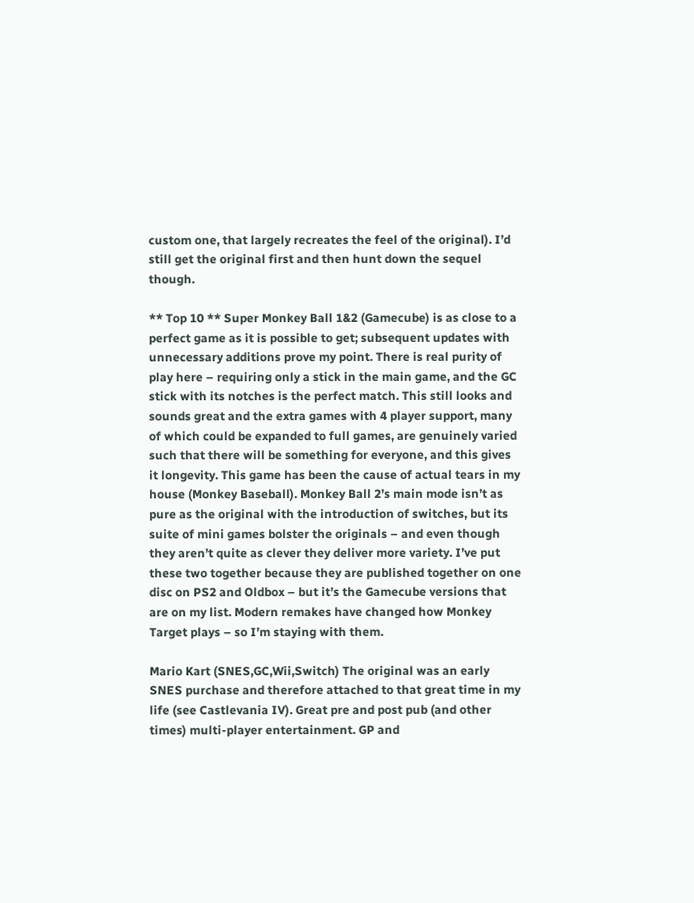custom one, that largely recreates the feel of the original). I’d still get the original first and then hunt down the sequel though.

** Top 10 ** Super Monkey Ball 1&2 (Gamecube) is as close to a perfect game as it is possible to get; subsequent updates with unnecessary additions prove my point. There is real purity of play here – requiring only a stick in the main game, and the GC stick with its notches is the perfect match. This still looks and sounds great and the extra games with 4 player support, many of which could be expanded to full games, are genuinely varied such that there will be something for everyone, and this gives it longevity. This game has been the cause of actual tears in my house (Monkey Baseball). Monkey Ball 2’s main mode isn’t as pure as the original with the introduction of switches, but its suite of mini games bolster the originals – and even though they aren’t quite as clever they deliver more variety. I’ve put these two together because they are published together on one disc on PS2 and Oldbox – but it’s the Gamecube versions that are on my list. Modern remakes have changed how Monkey Target plays – so I’m staying with them.

Mario Kart (SNES,GC,Wii,Switch) The original was an early SNES purchase and therefore attached to that great time in my life (see Castlevania IV). Great pre and post pub (and other times) multi-player entertainment. GP and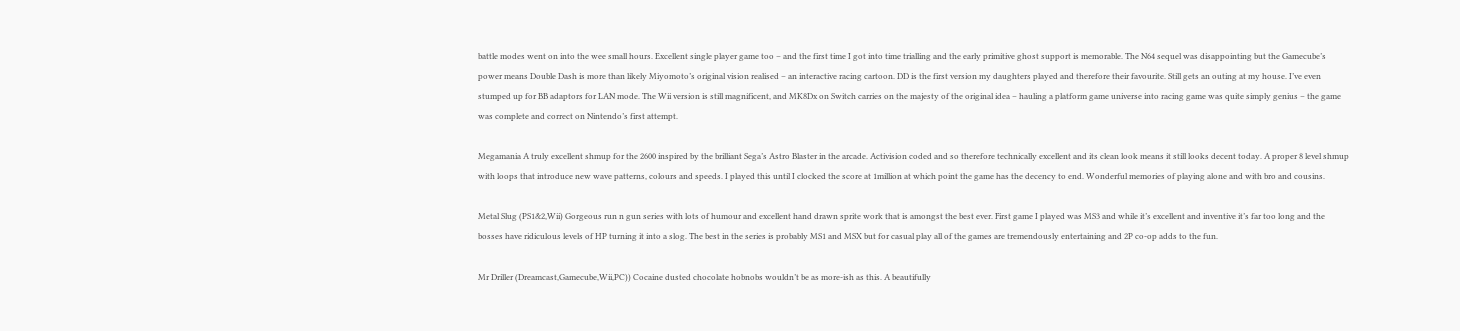battle modes went on into the wee small hours. Excellent single player game too – and the first time I got into time trialling and the early primitive ghost support is memorable. The N64 sequel was disappointing but the Gamecube’s power means Double Dash is more than likely Miyomoto’s original vision realised – an interactive racing cartoon. DD is the first version my daughters played and therefore their favourite. Still gets an outing at my house. I’ve even stumped up for BB adaptors for LAN mode. The Wii version is still magnificent, and MK8Dx on Switch carries on the majesty of the original idea – hauling a platform game universe into racing game was quite simply genius – the game was complete and correct on Nintendo’s first attempt.

Megamania A truly excellent shmup for the 2600 inspired by the brilliant Sega’s Astro Blaster in the arcade. Activision coded and so therefore technically excellent and its clean look means it still looks decent today. A proper 8 level shmup with loops that introduce new wave patterns, colours and speeds. I played this until I clocked the score at 1million at which point the game has the decency to end. Wonderful memories of playing alone and with bro and cousins.

Metal Slug (PS1&2,Wii) Gorgeous run n gun series with lots of humour and excellent hand drawn sprite work that is amongst the best ever. First game I played was MS3 and while it’s excellent and inventive it’s far too long and the bosses have ridiculous levels of HP turning it into a slog. The best in the series is probably MS1 and MSX but for casual play all of the games are tremendously entertaining and 2P co-op adds to the fun.

Mr Driller (Dreamcast,Gamecube,Wii,PC)) Cocaine dusted chocolate hobnobs wouldn’t be as more-ish as this. A beautifully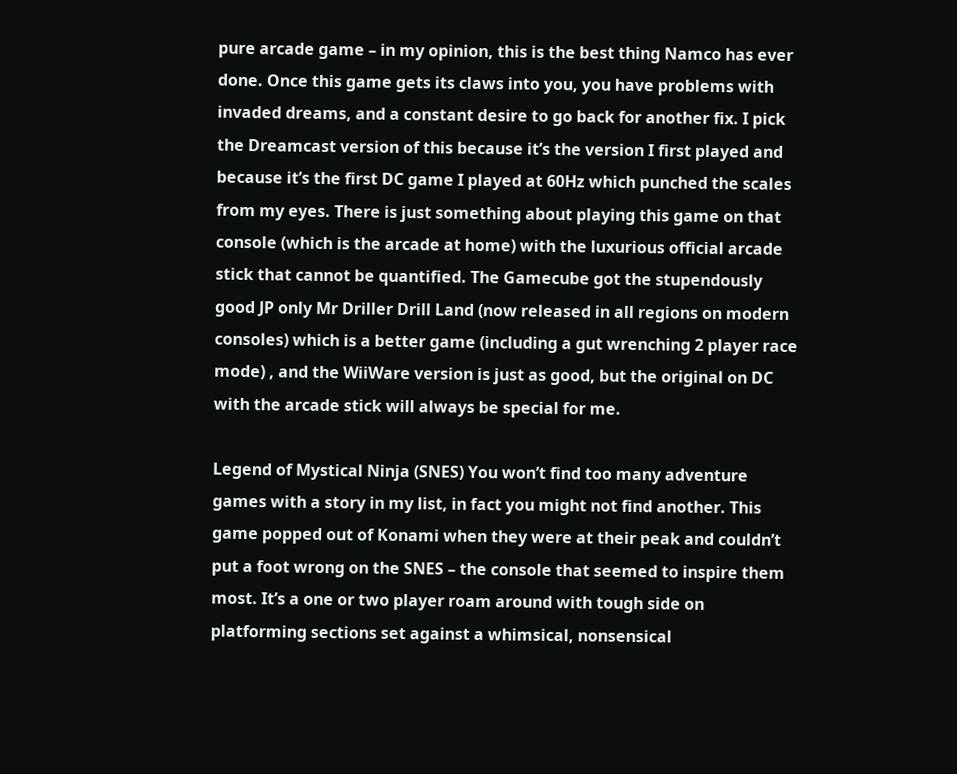pure arcade game – in my opinion, this is the best thing Namco has ever done. Once this game gets its claws into you, you have problems with invaded dreams, and a constant desire to go back for another fix. I pick the Dreamcast version of this because it’s the version I first played and because it’s the first DC game I played at 60Hz which punched the scales from my eyes. There is just something about playing this game on that console (which is the arcade at home) with the luxurious official arcade stick that cannot be quantified. The Gamecube got the stupendously good JP only Mr Driller Drill Land (now released in all regions on modern consoles) which is a better game (including a gut wrenching 2 player race mode) , and the WiiWare version is just as good, but the original on DC with the arcade stick will always be special for me.

Legend of Mystical Ninja (SNES) You won’t find too many adventure games with a story in my list, in fact you might not find another. This game popped out of Konami when they were at their peak and couldn’t put a foot wrong on the SNES – the console that seemed to inspire them most. It’s a one or two player roam around with tough side on platforming sections set against a whimsical, nonsensical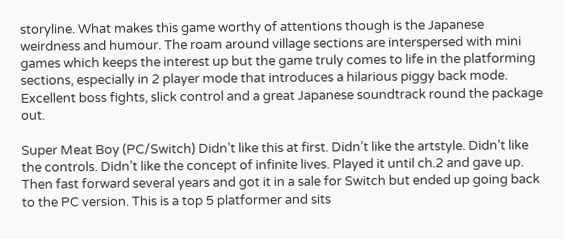storyline. What makes this game worthy of attentions though is the Japanese weirdness and humour. The roam around village sections are interspersed with mini games which keeps the interest up but the game truly comes to life in the platforming sections, especially in 2 player mode that introduces a hilarious piggy back mode. Excellent boss fights, slick control and a great Japanese soundtrack round the package out.

Super Meat Boy (PC/Switch) Didn’t like this at first. Didn’t like the artstyle. Didn’t like the controls. Didn’t like the concept of infinite lives. Played it until ch.2 and gave up. Then fast forward several years and got it in a sale for Switch but ended up going back to the PC version. This is a top 5 platformer and sits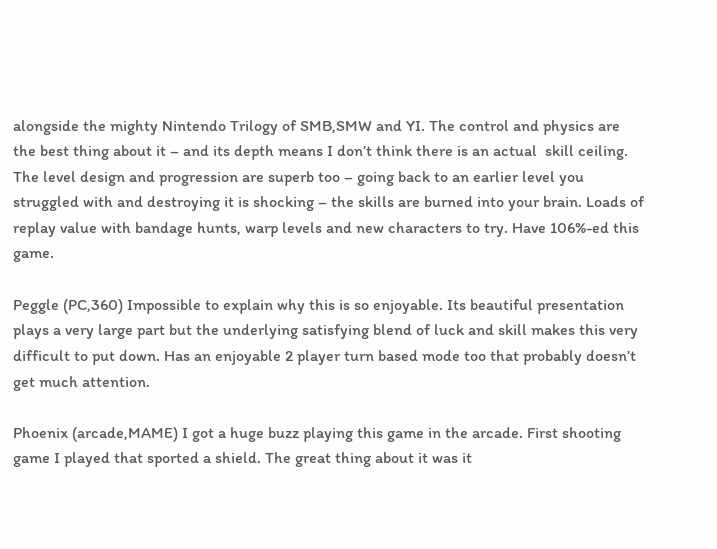alongside the mighty Nintendo Trilogy of SMB,SMW and YI. The control and physics are the best thing about it – and its depth means I don’t think there is an actual  skill ceiling. The level design and progression are superb too – going back to an earlier level you struggled with and destroying it is shocking – the skills are burned into your brain. Loads of replay value with bandage hunts, warp levels and new characters to try. Have 106%-ed this game.

Peggle (PC,360) Impossible to explain why this is so enjoyable. Its beautiful presentation plays a very large part but the underlying satisfying blend of luck and skill makes this very difficult to put down. Has an enjoyable 2 player turn based mode too that probably doesn’t get much attention.

Phoenix (arcade,MAME) I got a huge buzz playing this game in the arcade. First shooting game I played that sported a shield. The great thing about it was it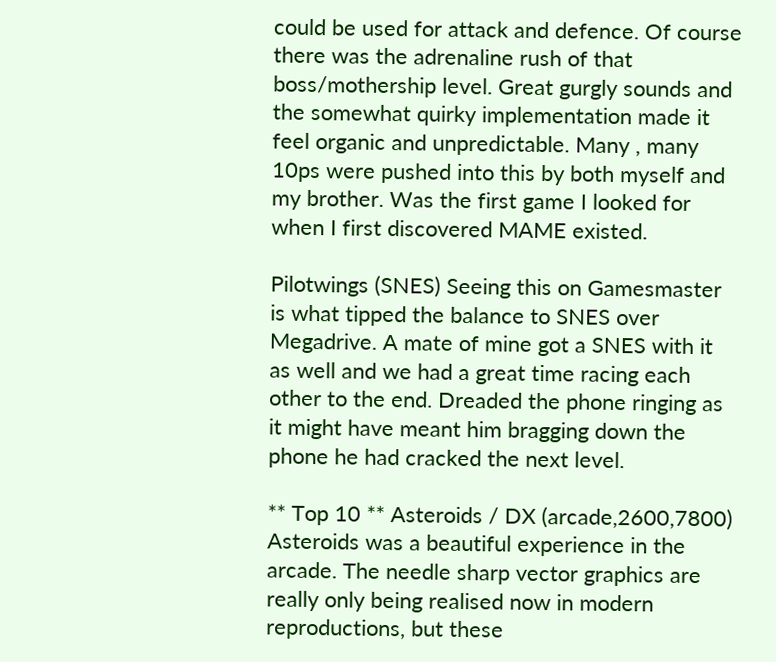could be used for attack and defence. Of course there was the adrenaline rush of that boss/mothership level. Great gurgly sounds and the somewhat quirky implementation made it feel organic and unpredictable. Many , many 10ps were pushed into this by both myself and my brother. Was the first game I looked for when I first discovered MAME existed.

Pilotwings (SNES) Seeing this on Gamesmaster is what tipped the balance to SNES over Megadrive. A mate of mine got a SNES with it as well and we had a great time racing each other to the end. Dreaded the phone ringing as it might have meant him bragging down the phone he had cracked the next level.

** Top 10 ** Asteroids / DX (arcade,2600,7800) Asteroids was a beautiful experience in the arcade. The needle sharp vector graphics are really only being realised now in modern reproductions, but these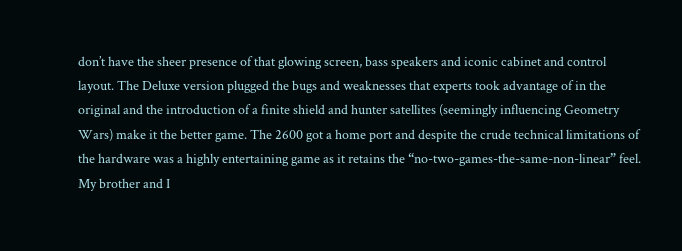don’t have the sheer presence of that glowing screen, bass speakers and iconic cabinet and control layout. The Deluxe version plugged the bugs and weaknesses that experts took advantage of in the original and the introduction of a finite shield and hunter satellites (seemingly influencing Geometry Wars) make it the better game. The 2600 got a home port and despite the crude technical limitations of the hardware was a highly entertaining game as it retains the “no-two-games-the-same-non-linear” feel. My brother and I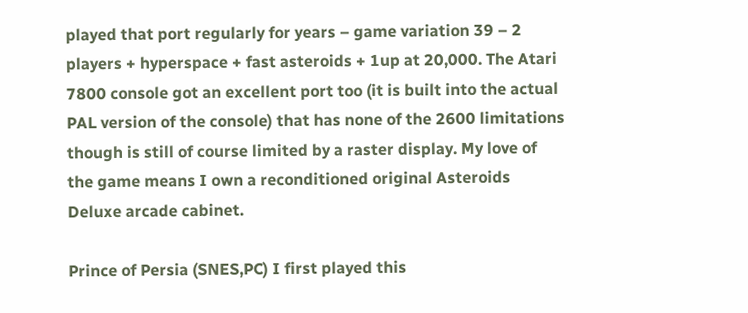played that port regularly for years – game variation 39 – 2 players + hyperspace + fast asteroids + 1up at 20,000. The Atari 7800 console got an excellent port too (it is built into the actual PAL version of the console) that has none of the 2600 limitations though is still of course limited by a raster display. My love of the game means I own a reconditioned original Asteroids Deluxe arcade cabinet.

Prince of Persia (SNES,PC) I first played this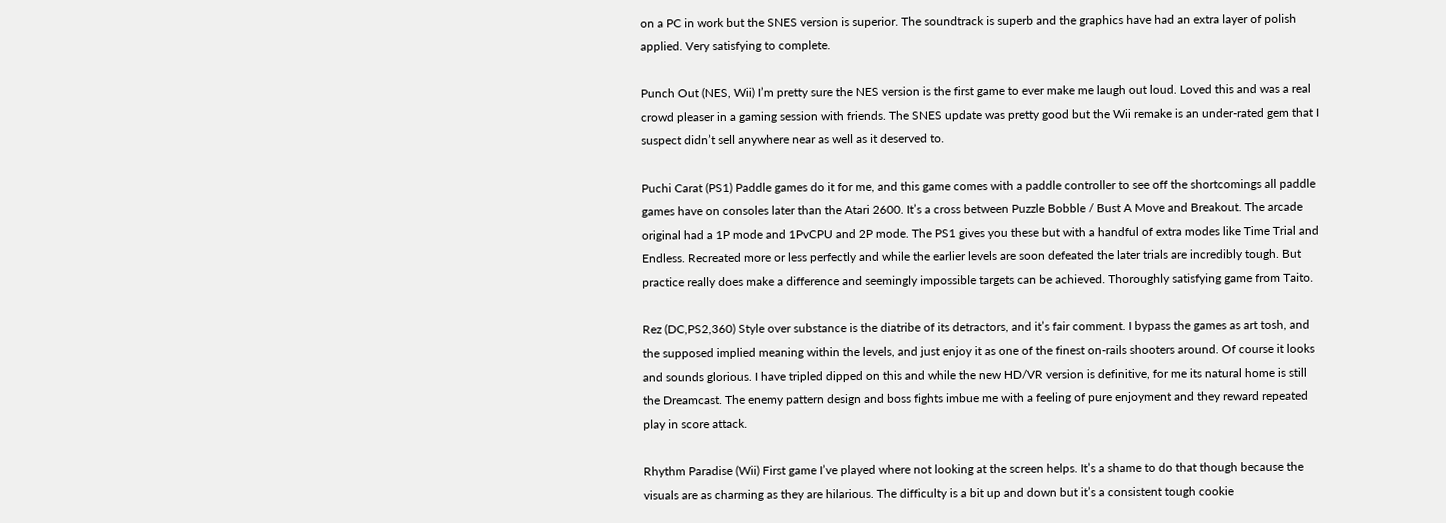on a PC in work but the SNES version is superior. The soundtrack is superb and the graphics have had an extra layer of polish applied. Very satisfying to complete.

Punch Out (NES, Wii) I’m pretty sure the NES version is the first game to ever make me laugh out loud. Loved this and was a real crowd pleaser in a gaming session with friends. The SNES update was pretty good but the Wii remake is an under-rated gem that I suspect didn’t sell anywhere near as well as it deserved to.

Puchi Carat (PS1) Paddle games do it for me, and this game comes with a paddle controller to see off the shortcomings all paddle games have on consoles later than the Atari 2600. It’s a cross between Puzzle Bobble / Bust A Move and Breakout. The arcade original had a 1P mode and 1PvCPU and 2P mode. The PS1 gives you these but with a handful of extra modes like Time Trial and Endless. Recreated more or less perfectly and while the earlier levels are soon defeated the later trials are incredibly tough. But practice really does make a difference and seemingly impossible targets can be achieved. Thoroughly satisfying game from Taito.

Rez (DC,PS2,360) Style over substance is the diatribe of its detractors, and it’s fair comment. I bypass the games as art tosh, and the supposed implied meaning within the levels, and just enjoy it as one of the finest on-rails shooters around. Of course it looks and sounds glorious. I have tripled dipped on this and while the new HD/VR version is definitive, for me its natural home is still the Dreamcast. The enemy pattern design and boss fights imbue me with a feeling of pure enjoyment and they reward repeated play in score attack.

Rhythm Paradise (Wii) First game I’ve played where not looking at the screen helps. It’s a shame to do that though because the visuals are as charming as they are hilarious. The difficulty is a bit up and down but it’s a consistent tough cookie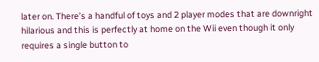later on. There’s a handful of toys and 2 player modes that are downright hilarious and this is perfectly at home on the Wii even though it only requires a single button to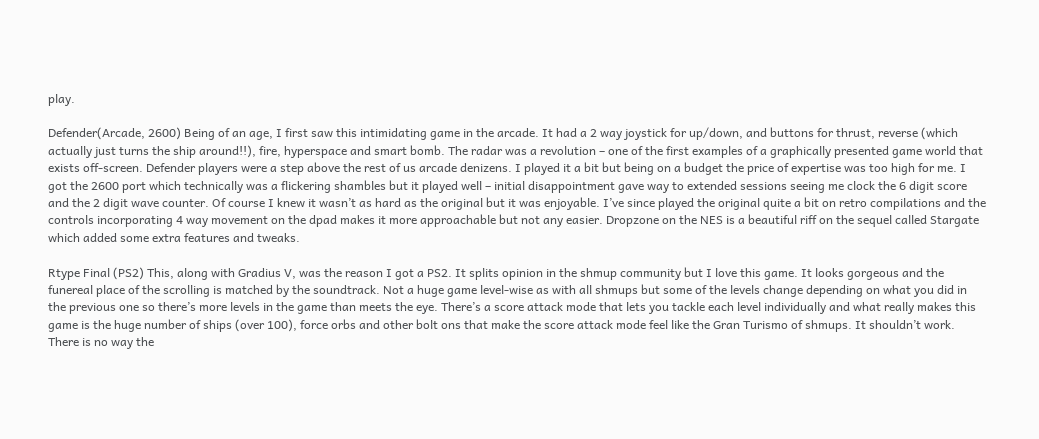play.

Defender(Arcade, 2600) Being of an age, I first saw this intimidating game in the arcade. It had a 2 way joystick for up/down, and buttons for thrust, reverse (which actually just turns the ship around!!), fire, hyperspace and smart bomb. The radar was a revolution – one of the first examples of a graphically presented game world that exists off-screen. Defender players were a step above the rest of us arcade denizens. I played it a bit but being on a budget the price of expertise was too high for me. I got the 2600 port which technically was a flickering shambles but it played well – initial disappointment gave way to extended sessions seeing me clock the 6 digit score and the 2 digit wave counter. Of course I knew it wasn’t as hard as the original but it was enjoyable. I’ve since played the original quite a bit on retro compilations and the controls incorporating 4 way movement on the dpad makes it more approachable but not any easier. Dropzone on the NES is a beautiful riff on the sequel called Stargate which added some extra features and tweaks.

Rtype Final (PS2) This, along with Gradius V, was the reason I got a PS2. It splits opinion in the shmup community but I love this game. It looks gorgeous and the funereal place of the scrolling is matched by the soundtrack. Not a huge game level-wise as with all shmups but some of the levels change depending on what you did in the previous one so there’s more levels in the game than meets the eye. There’s a score attack mode that lets you tackle each level individually and what really makes this game is the huge number of ships (over 100), force orbs and other bolt ons that make the score attack mode feel like the Gran Turismo of shmups. It shouldn’t work. There is no way the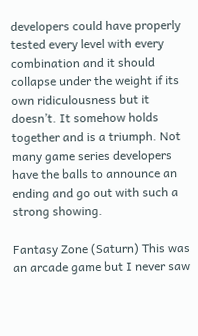developers could have properly tested every level with every combination and it should collapse under the weight if its own ridiculousness but it doesn’t. It somehow holds together and is a triumph. Not many game series developers have the balls to announce an ending and go out with such a strong showing.

Fantasy Zone (Saturn) This was an arcade game but I never saw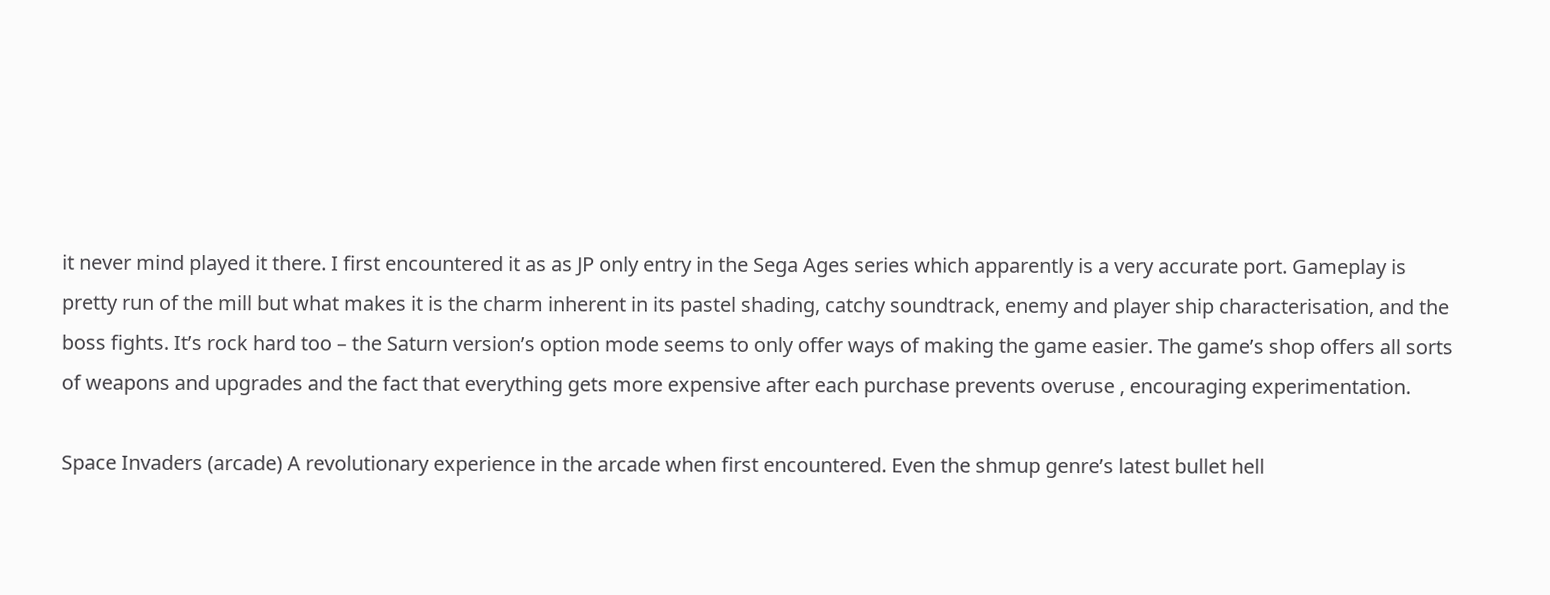it never mind played it there. I first encountered it as as JP only entry in the Sega Ages series which apparently is a very accurate port. Gameplay is pretty run of the mill but what makes it is the charm inherent in its pastel shading, catchy soundtrack, enemy and player ship characterisation, and the boss fights. It’s rock hard too – the Saturn version’s option mode seems to only offer ways of making the game easier. The game’s shop offers all sorts of weapons and upgrades and the fact that everything gets more expensive after each purchase prevents overuse , encouraging experimentation.

Space Invaders (arcade) A revolutionary experience in the arcade when first encountered. Even the shmup genre’s latest bullet hell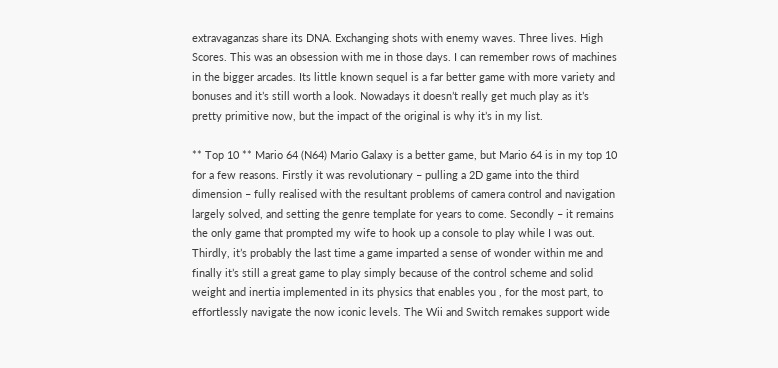extravaganzas share its DNA. Exchanging shots with enemy waves. Three lives. High Scores. This was an obsession with me in those days. I can remember rows of machines in the bigger arcades. Its little known sequel is a far better game with more variety and bonuses and it’s still worth a look. Nowadays it doesn’t really get much play as it’s pretty primitive now, but the impact of the original is why it’s in my list.

** Top 10 ** Mario 64 (N64) Mario Galaxy is a better game, but Mario 64 is in my top 10 for a few reasons. Firstly it was revolutionary – pulling a 2D game into the third dimension – fully realised with the resultant problems of camera control and navigation largely solved, and setting the genre template for years to come. Secondly – it remains the only game that prompted my wife to hook up a console to play while I was out. Thirdly, it’s probably the last time a game imparted a sense of wonder within me and finally it’s still a great game to play simply because of the control scheme and solid weight and inertia implemented in its physics that enables you , for the most part, to effortlessly navigate the now iconic levels. The Wii and Switch remakes support wide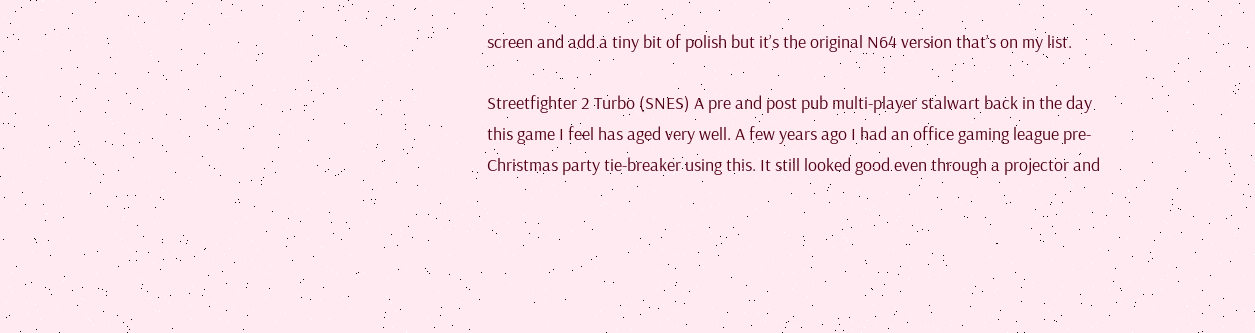screen and add a tiny bit of polish but it’s the original N64 version that’s on my list.

Streetfighter 2 Turbo (SNES) A pre and post pub multi-player stalwart back in the day this game I feel has aged very well. A few years ago I had an office gaming league pre-Christmas party tie-breaker using this. It still looked good even through a projector and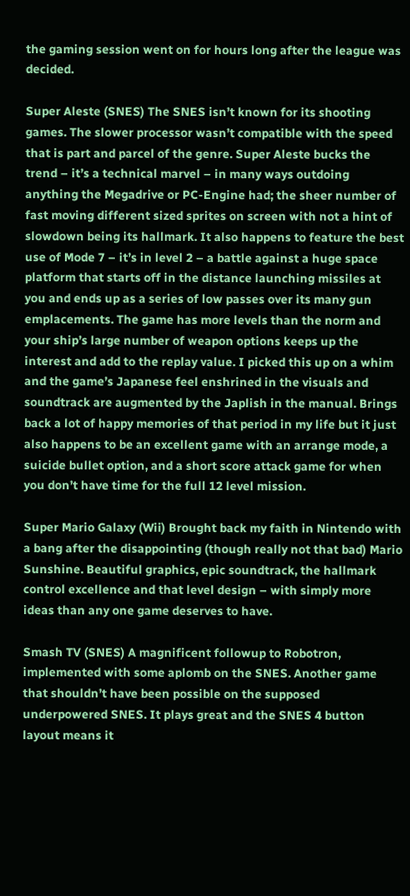the gaming session went on for hours long after the league was decided.

Super Aleste (SNES) The SNES isn’t known for its shooting games. The slower processor wasn’t compatible with the speed that is part and parcel of the genre. Super Aleste bucks the trend – it’s a technical marvel – in many ways outdoing anything the Megadrive or PC-Engine had; the sheer number of fast moving different sized sprites on screen with not a hint of slowdown being its hallmark. It also happens to feature the best use of Mode 7 – it’s in level 2 – a battle against a huge space platform that starts off in the distance launching missiles at you and ends up as a series of low passes over its many gun emplacements. The game has more levels than the norm and your ship’s large number of weapon options keeps up the interest and add to the replay value. I picked this up on a whim and the game’s Japanese feel enshrined in the visuals and soundtrack are augmented by the Japlish in the manual. Brings back a lot of happy memories of that period in my life but it just also happens to be an excellent game with an arrange mode, a suicide bullet option, and a short score attack game for when you don’t have time for the full 12 level mission.

Super Mario Galaxy (Wii) Brought back my faith in Nintendo with a bang after the disappointing (though really not that bad) Mario Sunshine. Beautiful graphics, epic soundtrack, the hallmark control excellence and that level design – with simply more ideas than any one game deserves to have.

Smash TV (SNES) A magnificent followup to Robotron, implemented with some aplomb on the SNES. Another game that shouldn’t have been possible on the supposed underpowered SNES. It plays great and the SNES 4 button layout means it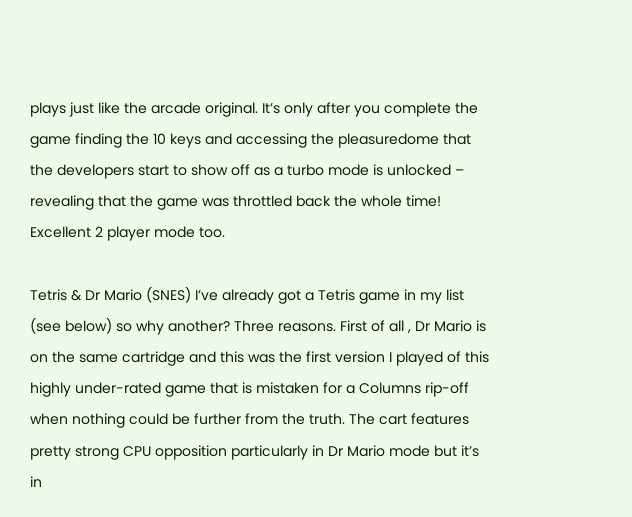plays just like the arcade original. It’s only after you complete the game finding the 10 keys and accessing the pleasuredome that the developers start to show off as a turbo mode is unlocked – revealing that the game was throttled back the whole time! Excellent 2 player mode too.

Tetris & Dr Mario (SNES) I’ve already got a Tetris game in my list (see below) so why another? Three reasons. First of all , Dr Mario is on the same cartridge and this was the first version I played of this highly under-rated game that is mistaken for a Columns rip-off when nothing could be further from the truth. The cart features pretty strong CPU opposition particularly in Dr Mario mode but it’s in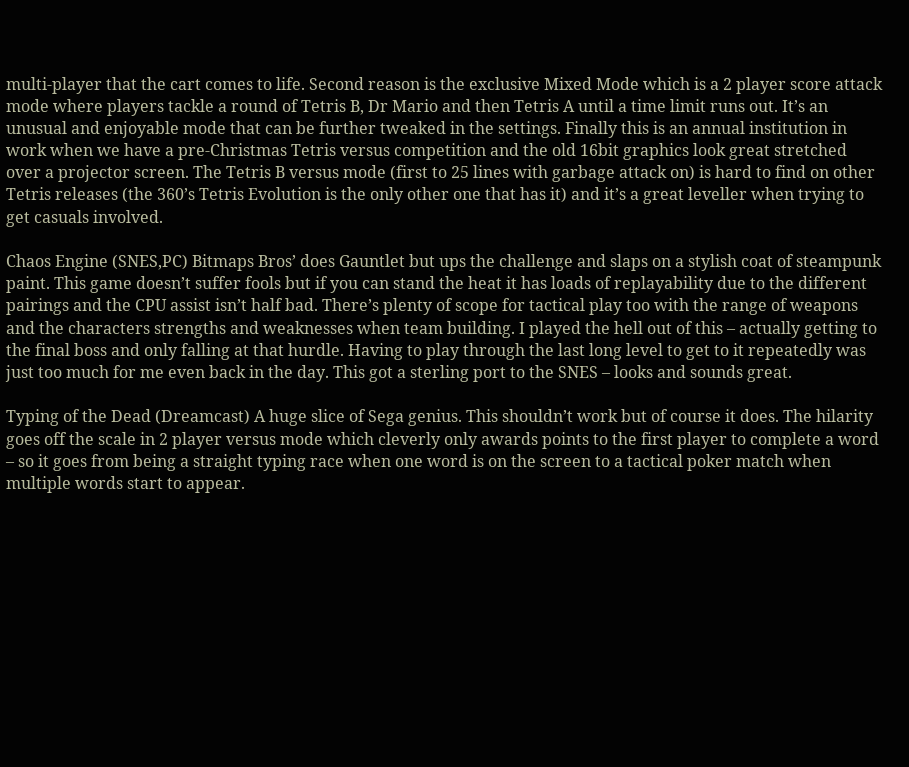multi-player that the cart comes to life. Second reason is the exclusive Mixed Mode which is a 2 player score attack mode where players tackle a round of Tetris B, Dr Mario and then Tetris A until a time limit runs out. It’s an unusual and enjoyable mode that can be further tweaked in the settings. Finally this is an annual institution in work when we have a pre-Christmas Tetris versus competition and the old 16bit graphics look great stretched over a projector screen. The Tetris B versus mode (first to 25 lines with garbage attack on) is hard to find on other Tetris releases (the 360’s Tetris Evolution is the only other one that has it) and it’s a great leveller when trying to get casuals involved.

Chaos Engine (SNES,PC) Bitmaps Bros’ does Gauntlet but ups the challenge and slaps on a stylish coat of steampunk paint. This game doesn’t suffer fools but if you can stand the heat it has loads of replayability due to the different pairings and the CPU assist isn’t half bad. There’s plenty of scope for tactical play too with the range of weapons and the characters strengths and weaknesses when team building. I played the hell out of this – actually getting to the final boss and only falling at that hurdle. Having to play through the last long level to get to it repeatedly was just too much for me even back in the day. This got a sterling port to the SNES – looks and sounds great.

Typing of the Dead (Dreamcast) A huge slice of Sega genius. This shouldn’t work but of course it does. The hilarity goes off the scale in 2 player versus mode which cleverly only awards points to the first player to complete a word – so it goes from being a straight typing race when one word is on the screen to a tactical poker match when multiple words start to appear.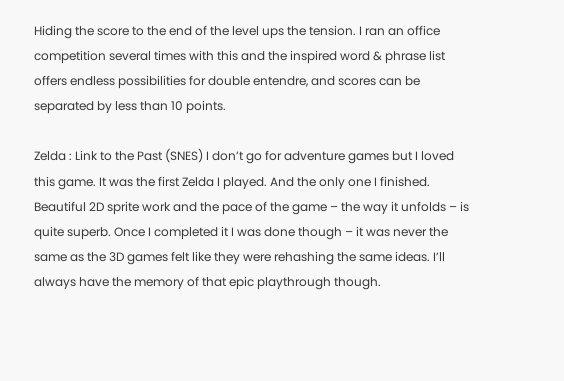Hiding the score to the end of the level ups the tension. I ran an office competition several times with this and the inspired word & phrase list offers endless possibilities for double entendre, and scores can be separated by less than 10 points.

Zelda : Link to the Past (SNES) I don’t go for adventure games but I loved this game. It was the first Zelda I played. And the only one I finished. Beautiful 2D sprite work and the pace of the game – the way it unfolds – is quite superb. Once I completed it I was done though – it was never the same as the 3D games felt like they were rehashing the same ideas. I’ll always have the memory of that epic playthrough though.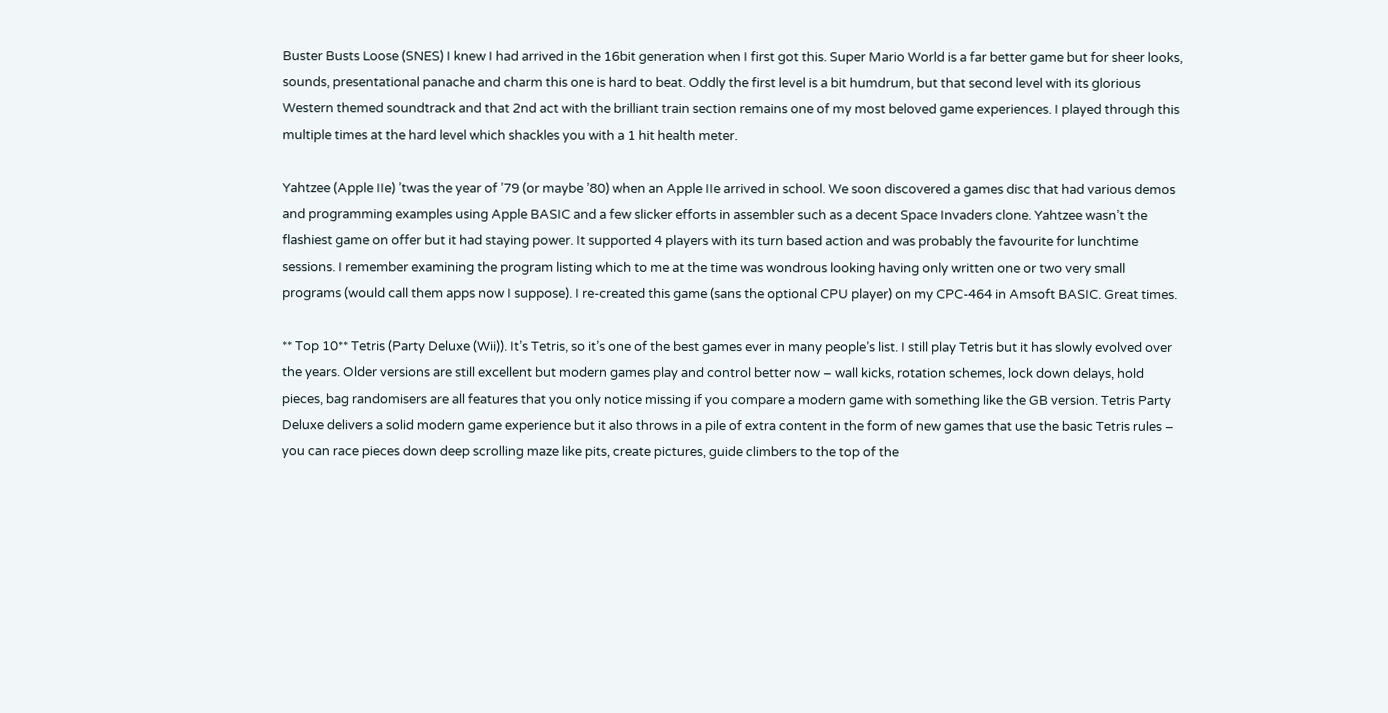Buster Busts Loose (SNES) I knew I had arrived in the 16bit generation when I first got this. Super Mario World is a far better game but for sheer looks, sounds, presentational panache and charm this one is hard to beat. Oddly the first level is a bit humdrum, but that second level with its glorious Western themed soundtrack and that 2nd act with the brilliant train section remains one of my most beloved game experiences. I played through this multiple times at the hard level which shackles you with a 1 hit health meter.

Yahtzee (Apple IIe) ’twas the year of ’79 (or maybe ’80) when an Apple IIe arrived in school. We soon discovered a games disc that had various demos and programming examples using Apple BASIC and a few slicker efforts in assembler such as a decent Space Invaders clone. Yahtzee wasn’t the flashiest game on offer but it had staying power. It supported 4 players with its turn based action and was probably the favourite for lunchtime sessions. I remember examining the program listing which to me at the time was wondrous looking having only written one or two very small programs (would call them apps now I suppose). I re-created this game (sans the optional CPU player) on my CPC-464 in Amsoft BASIC. Great times.

** Top 10** Tetris (Party Deluxe (Wii)). It’s Tetris, so it’s one of the best games ever in many people’s list. I still play Tetris but it has slowly evolved over the years. Older versions are still excellent but modern games play and control better now – wall kicks, rotation schemes, lock down delays, hold pieces, bag randomisers are all features that you only notice missing if you compare a modern game with something like the GB version. Tetris Party Deluxe delivers a solid modern game experience but it also throws in a pile of extra content in the form of new games that use the basic Tetris rules – you can race pieces down deep scrolling maze like pits, create pictures, guide climbers to the top of the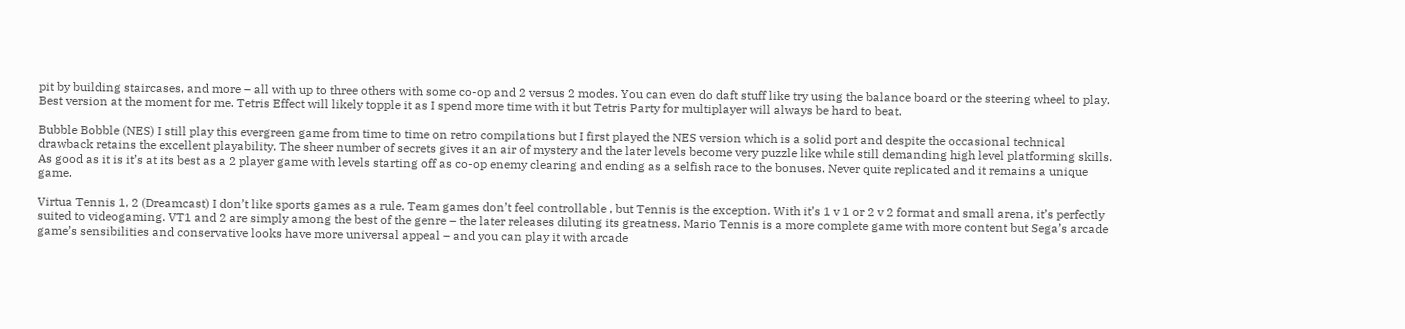pit by building staircases, and more – all with up to three others with some co-op and 2 versus 2 modes. You can even do daft stuff like try using the balance board or the steering wheel to play. Best version at the moment for me. Tetris Effect will likely topple it as I spend more time with it but Tetris Party for multiplayer will always be hard to beat.

Bubble Bobble (NES) I still play this evergreen game from time to time on retro compilations but I first played the NES version which is a solid port and despite the occasional technical drawback retains the excellent playability. The sheer number of secrets gives it an air of mystery and the later levels become very puzzle like while still demanding high level platforming skills. As good as it is it’s at its best as a 2 player game with levels starting off as co-op enemy clearing and ending as a selfish race to the bonuses. Never quite replicated and it remains a unique game.

Virtua Tennis 1, 2 (Dreamcast) I don’t like sports games as a rule. Team games don’t feel controllable , but Tennis is the exception. With it’s 1 v 1 or 2 v 2 format and small arena, it’s perfectly suited to videogaming. VT1 and 2 are simply among the best of the genre – the later releases diluting its greatness. Mario Tennis is a more complete game with more content but Sega’s arcade game’s sensibilities and conservative looks have more universal appeal – and you can play it with arcade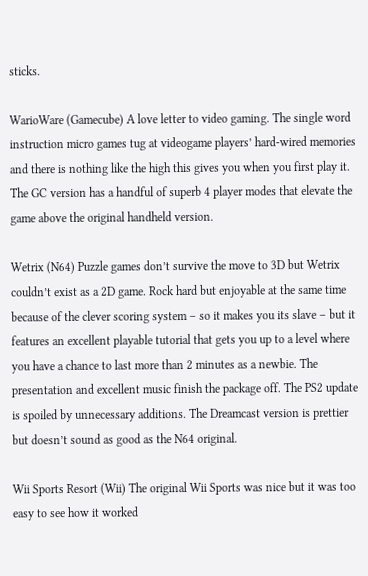sticks.

WarioWare (Gamecube) A love letter to video gaming. The single word instruction micro games tug at videogame players’ hard-wired memories and there is nothing like the high this gives you when you first play it. The GC version has a handful of superb 4 player modes that elevate the game above the original handheld version.

Wetrix (N64) Puzzle games don’t survive the move to 3D but Wetrix couldn’t exist as a 2D game. Rock hard but enjoyable at the same time because of the clever scoring system – so it makes you its slave – but it features an excellent playable tutorial that gets you up to a level where you have a chance to last more than 2 minutes as a newbie. The presentation and excellent music finish the package off. The PS2 update is spoiled by unnecessary additions. The Dreamcast version is prettier but doesn’t sound as good as the N64 original.

Wii Sports Resort (Wii) The original Wii Sports was nice but it was too easy to see how it worked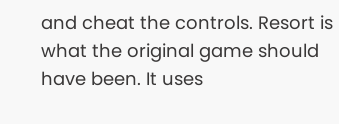and cheat the controls. Resort is what the original game should have been. It uses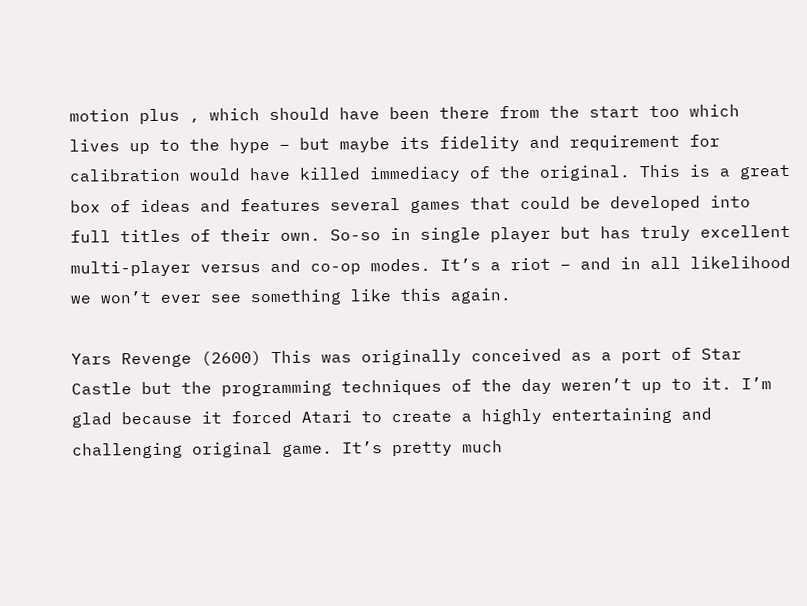motion plus , which should have been there from the start too which lives up to the hype – but maybe its fidelity and requirement for calibration would have killed immediacy of the original. This is a great box of ideas and features several games that could be developed into full titles of their own. So-so in single player but has truly excellent multi-player versus and co-op modes. It’s a riot – and in all likelihood we won’t ever see something like this again.

Yars Revenge (2600) This was originally conceived as a port of Star Castle but the programming techniques of the day weren’t up to it. I’m glad because it forced Atari to create a highly entertaining and challenging original game. It’s pretty much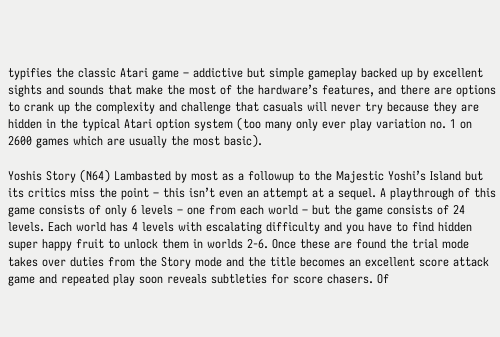typifies the classic Atari game – addictive but simple gameplay backed up by excellent sights and sounds that make the most of the hardware’s features, and there are options to crank up the complexity and challenge that casuals will never try because they are hidden in the typical Atari option system (too many only ever play variation no. 1 on 2600 games which are usually the most basic).

Yoshis Story (N64) Lambasted by most as a followup to the Majestic Yoshi’s Island but its critics miss the point – this isn’t even an attempt at a sequel. A playthrough of this game consists of only 6 levels – one from each world – but the game consists of 24 levels. Each world has 4 levels with escalating difficulty and you have to find hidden super happy fruit to unlock them in worlds 2-6. Once these are found the trial mode takes over duties from the Story mode and the title becomes an excellent score attack game and repeated play soon reveals subtleties for score chasers. Of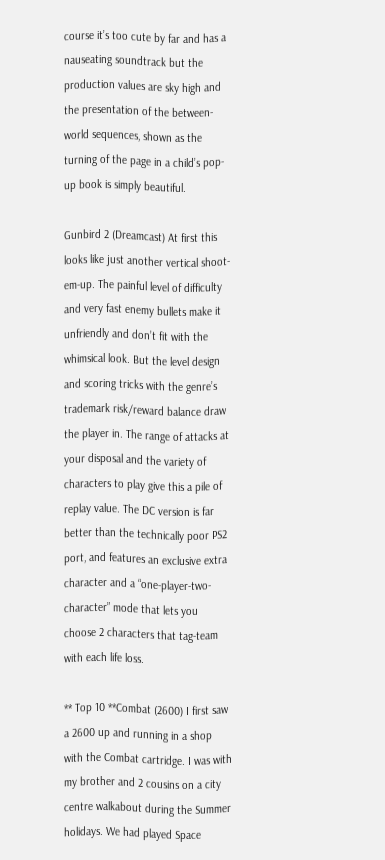course it’s too cute by far and has a nauseating soundtrack but the production values are sky high and the presentation of the between-world sequences, shown as the turning of the page in a child’s pop-up book is simply beautiful.

Gunbird 2 (Dreamcast) At first this looks like just another vertical shoot-em-up. The painful level of difficulty and very fast enemy bullets make it unfriendly and don’t fit with the whimsical look. But the level design and scoring tricks with the genre’s trademark risk/reward balance draw the player in. The range of attacks at your disposal and the variety of characters to play give this a pile of replay value. The DC version is far better than the technically poor PS2 port, and features an exclusive extra character and a “one-player-two-character” mode that lets you choose 2 characters that tag-team with each life loss.

** Top 10 **Combat (2600) I first saw a 2600 up and running in a shop with the Combat cartridge. I was with my brother and 2 cousins on a city centre walkabout during the Summer holidays. We had played Space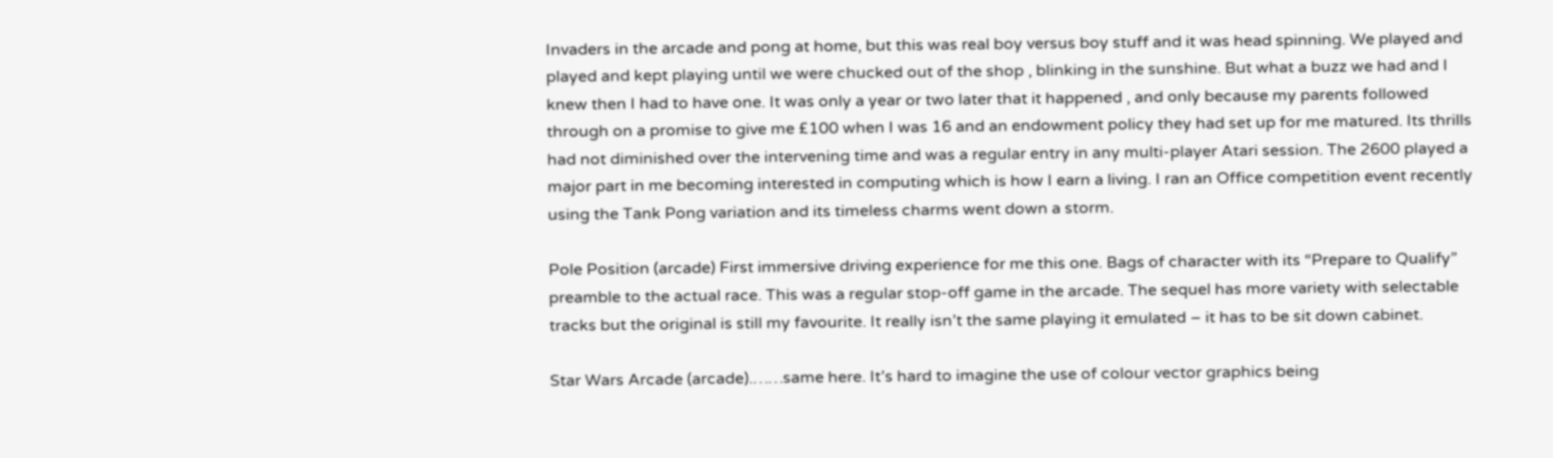Invaders in the arcade and pong at home, but this was real boy versus boy stuff and it was head spinning. We played and played and kept playing until we were chucked out of the shop , blinking in the sunshine. But what a buzz we had and I knew then I had to have one. It was only a year or two later that it happened , and only because my parents followed through on a promise to give me £100 when I was 16 and an endowment policy they had set up for me matured. Its thrills had not diminished over the intervening time and was a regular entry in any multi-player Atari session. The 2600 played a major part in me becoming interested in computing which is how I earn a living. I ran an Office competition event recently using the Tank Pong variation and its timeless charms went down a storm.

Pole Position (arcade) First immersive driving experience for me this one. Bags of character with its “Prepare to Qualify” preamble to the actual race. This was a regular stop-off game in the arcade. The sequel has more variety with selectable tracks but the original is still my favourite. It really isn’t the same playing it emulated – it has to be sit down cabinet.

Star Wars Arcade (arcade).……same here. It’s hard to imagine the use of colour vector graphics being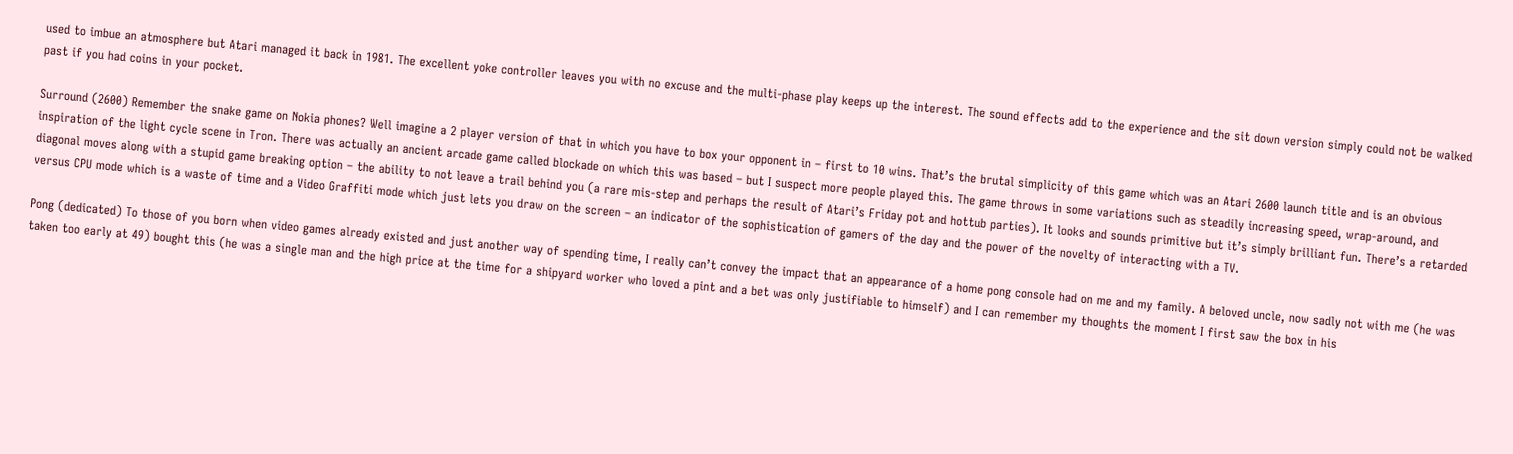used to imbue an atmosphere but Atari managed it back in 1981. The excellent yoke controller leaves you with no excuse and the multi-phase play keeps up the interest. The sound effects add to the experience and the sit down version simply could not be walked past if you had coins in your pocket.

Surround (2600) Remember the snake game on Nokia phones? Well imagine a 2 player version of that in which you have to box your opponent in – first to 10 wins. That’s the brutal simplicity of this game which was an Atari 2600 launch title and is an obvious inspiration of the light cycle scene in Tron. There was actually an ancient arcade game called blockade on which this was based – but I suspect more people played this. The game throws in some variations such as steadily increasing speed, wrap-around, and diagonal moves along with a stupid game breaking option – the ability to not leave a trail behind you (a rare mis-step and perhaps the result of Atari’s Friday pot and hottub parties). It looks and sounds primitive but it’s simply brilliant fun. There’s a retarded versus CPU mode which is a waste of time and a Video Graffiti mode which just lets you draw on the screen – an indicator of the sophistication of gamers of the day and the power of the novelty of interacting with a TV.

Pong (dedicated) To those of you born when video games already existed and just another way of spending time, I really can’t convey the impact that an appearance of a home pong console had on me and my family. A beloved uncle, now sadly not with me (he was taken too early at 49) bought this (he was a single man and the high price at the time for a shipyard worker who loved a pint and a bet was only justifiable to himself) and I can remember my thoughts the moment I first saw the box in his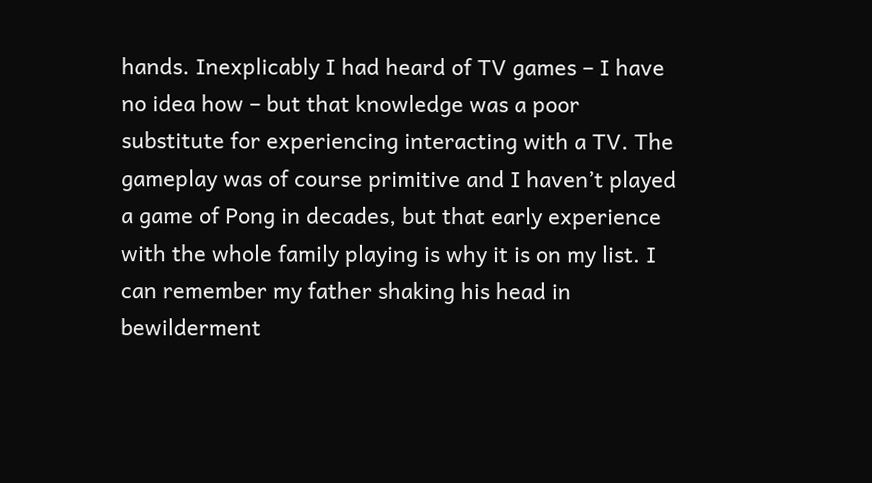hands. Inexplicably I had heard of TV games – I have no idea how – but that knowledge was a poor substitute for experiencing interacting with a TV. The gameplay was of course primitive and I haven’t played a game of Pong in decades, but that early experience with the whole family playing is why it is on my list. I can remember my father shaking his head in bewilderment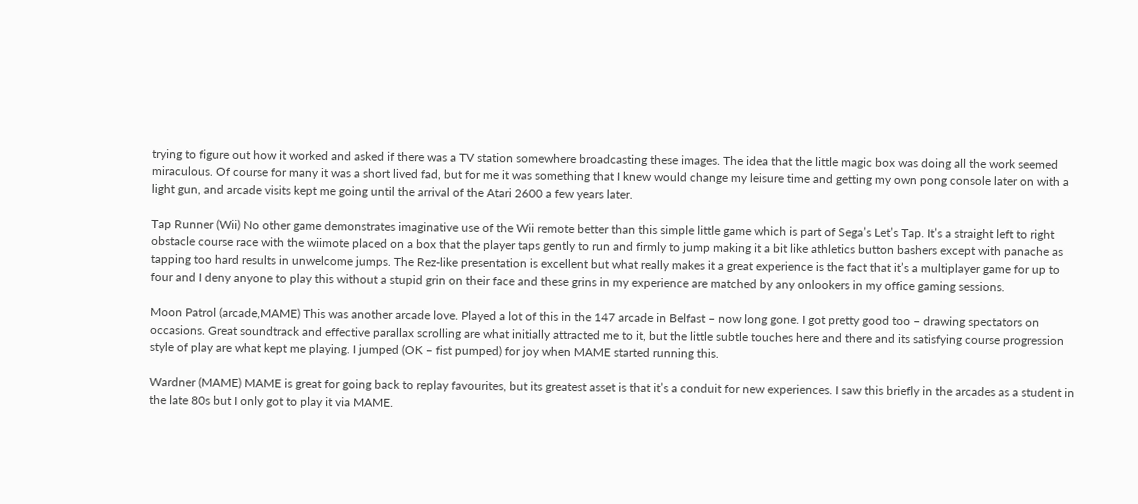trying to figure out how it worked and asked if there was a TV station somewhere broadcasting these images. The idea that the little magic box was doing all the work seemed miraculous. Of course for many it was a short lived fad, but for me it was something that I knew would change my leisure time and getting my own pong console later on with a light gun, and arcade visits kept me going until the arrival of the Atari 2600 a few years later.

Tap Runner (Wii) No other game demonstrates imaginative use of the Wii remote better than this simple little game which is part of Sega’s Let’s Tap. It’s a straight left to right obstacle course race with the wiimote placed on a box that the player taps gently to run and firmly to jump making it a bit like athletics button bashers except with panache as tapping too hard results in unwelcome jumps. The Rez-like presentation is excellent but what really makes it a great experience is the fact that it’s a multiplayer game for up to four and I deny anyone to play this without a stupid grin on their face and these grins in my experience are matched by any onlookers in my office gaming sessions.

Moon Patrol (arcade,MAME) This was another arcade love. Played a lot of this in the 147 arcade in Belfast – now long gone. I got pretty good too – drawing spectators on occasions. Great soundtrack and effective parallax scrolling are what initially attracted me to it, but the little subtle touches here and there and its satisfying course progression style of play are what kept me playing. I jumped (OK – fist pumped) for joy when MAME started running this.

Wardner (MAME) MAME is great for going back to replay favourites, but its greatest asset is that it’s a conduit for new experiences. I saw this briefly in the arcades as a student in the late 80s but I only got to play it via MAME.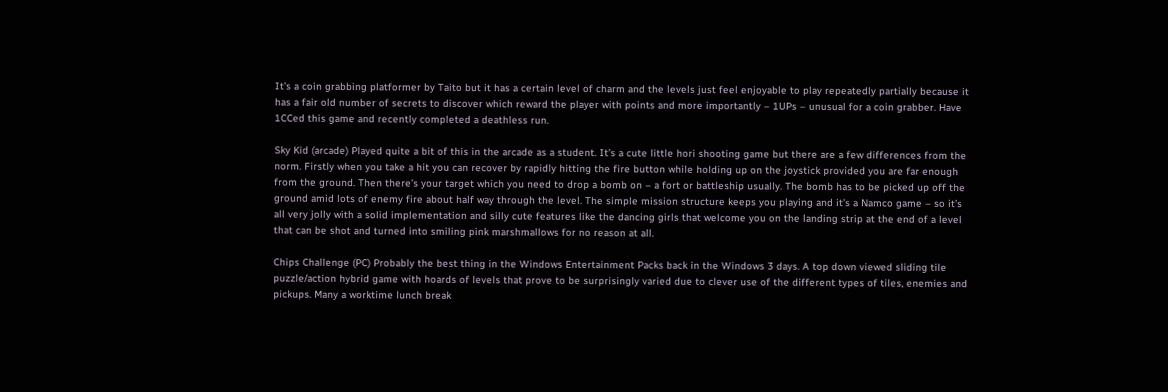It’s a coin grabbing platformer by Taito but it has a certain level of charm and the levels just feel enjoyable to play repeatedly partially because it has a fair old number of secrets to discover which reward the player with points and more importantly – 1UPs – unusual for a coin grabber. Have 1CCed this game and recently completed a deathless run.

Sky Kid (arcade) Played quite a bit of this in the arcade as a student. It’s a cute little hori shooting game but there are a few differences from the norm. Firstly when you take a hit you can recover by rapidly hitting the fire button while holding up on the joystick provided you are far enough from the ground. Then there’s your target which you need to drop a bomb on – a fort or battleship usually. The bomb has to be picked up off the ground amid lots of enemy fire about half way through the level. The simple mission structure keeps you playing and it’s a Namco game – so it’s all very jolly with a solid implementation and silly cute features like the dancing girls that welcome you on the landing strip at the end of a level that can be shot and turned into smiling pink marshmallows for no reason at all.

Chips Challenge (PC) Probably the best thing in the Windows Entertainment Packs back in the Windows 3 days. A top down viewed sliding tile puzzle/action hybrid game with hoards of levels that prove to be surprisingly varied due to clever use of the different types of tiles, enemies and pickups. Many a worktime lunch break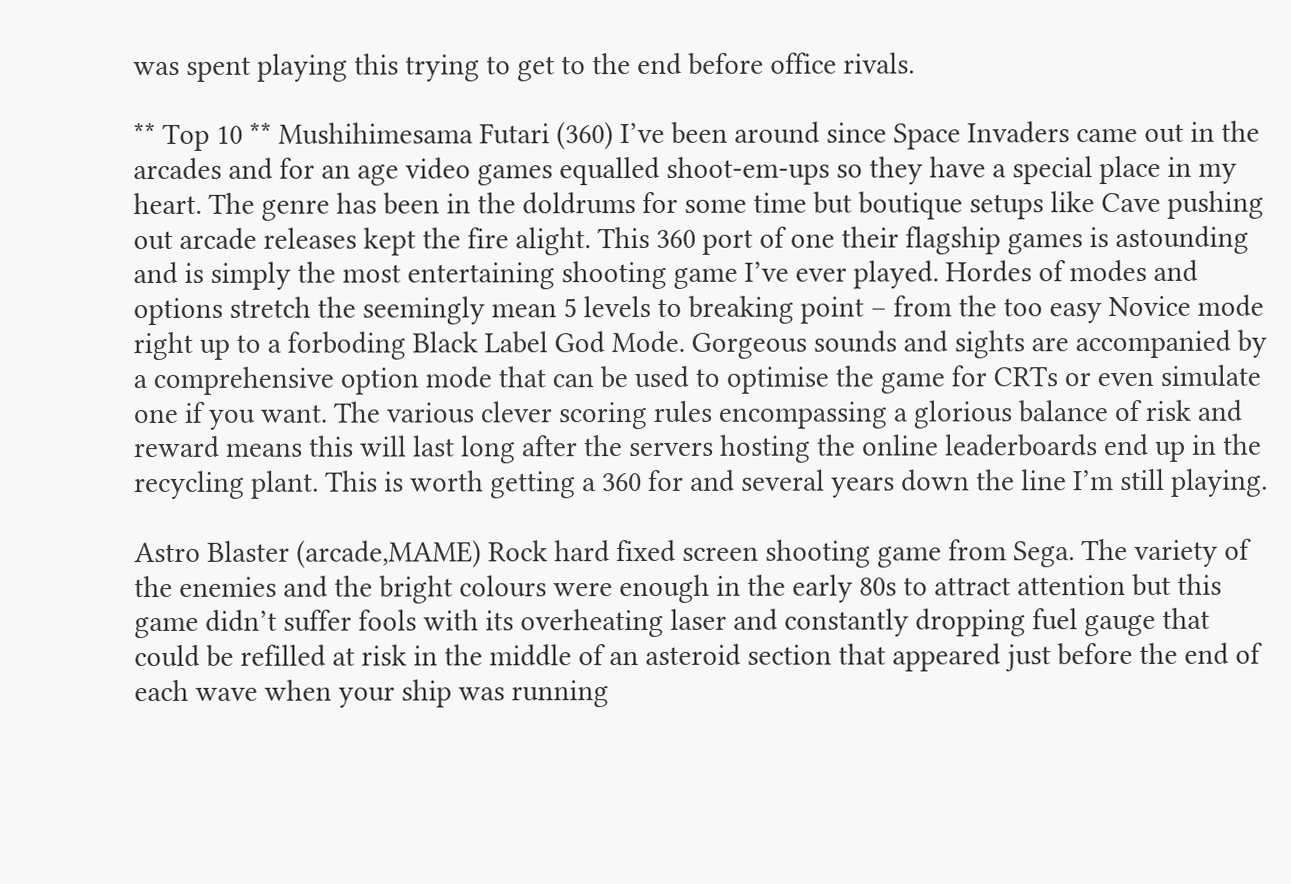was spent playing this trying to get to the end before office rivals.

** Top 10 ** Mushihimesama Futari (360) I’ve been around since Space Invaders came out in the arcades and for an age video games equalled shoot-em-ups so they have a special place in my heart. The genre has been in the doldrums for some time but boutique setups like Cave pushing out arcade releases kept the fire alight. This 360 port of one their flagship games is astounding and is simply the most entertaining shooting game I’ve ever played. Hordes of modes and options stretch the seemingly mean 5 levels to breaking point – from the too easy Novice mode right up to a forboding Black Label God Mode. Gorgeous sounds and sights are accompanied by a comprehensive option mode that can be used to optimise the game for CRTs or even simulate one if you want. The various clever scoring rules encompassing a glorious balance of risk and reward means this will last long after the servers hosting the online leaderboards end up in the recycling plant. This is worth getting a 360 for and several years down the line I’m still playing.

Astro Blaster (arcade,MAME) Rock hard fixed screen shooting game from Sega. The variety of the enemies and the bright colours were enough in the early 80s to attract attention but this game didn’t suffer fools with its overheating laser and constantly dropping fuel gauge that could be refilled at risk in the middle of an asteroid section that appeared just before the end of each wave when your ship was running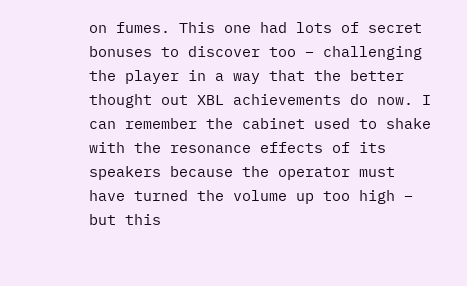on fumes. This one had lots of secret bonuses to discover too – challenging the player in a way that the better thought out XBL achievements do now. I can remember the cabinet used to shake with the resonance effects of its speakers because the operator must have turned the volume up too high – but this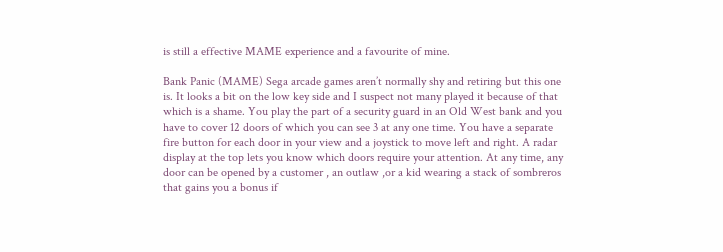is still a effective MAME experience and a favourite of mine.

Bank Panic (MAME) Sega arcade games aren’t normally shy and retiring but this one is. It looks a bit on the low key side and I suspect not many played it because of that which is a shame. You play the part of a security guard in an Old West bank and you have to cover 12 doors of which you can see 3 at any one time. You have a separate fire button for each door in your view and a joystick to move left and right. A radar display at the top lets you know which doors require your attention. At any time, any door can be opened by a customer , an outlaw ,or a kid wearing a stack of sombreros that gains you a bonus if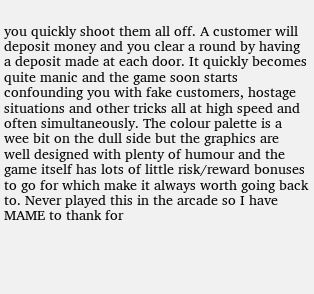you quickly shoot them all off. A customer will deposit money and you clear a round by having a deposit made at each door. It quickly becomes quite manic and the game soon starts confounding you with fake customers, hostage situations and other tricks all at high speed and often simultaneously. The colour palette is a wee bit on the dull side but the graphics are well designed with plenty of humour and the game itself has lots of little risk/reward bonuses to go for which make it always worth going back to. Never played this in the arcade so I have MAME to thank for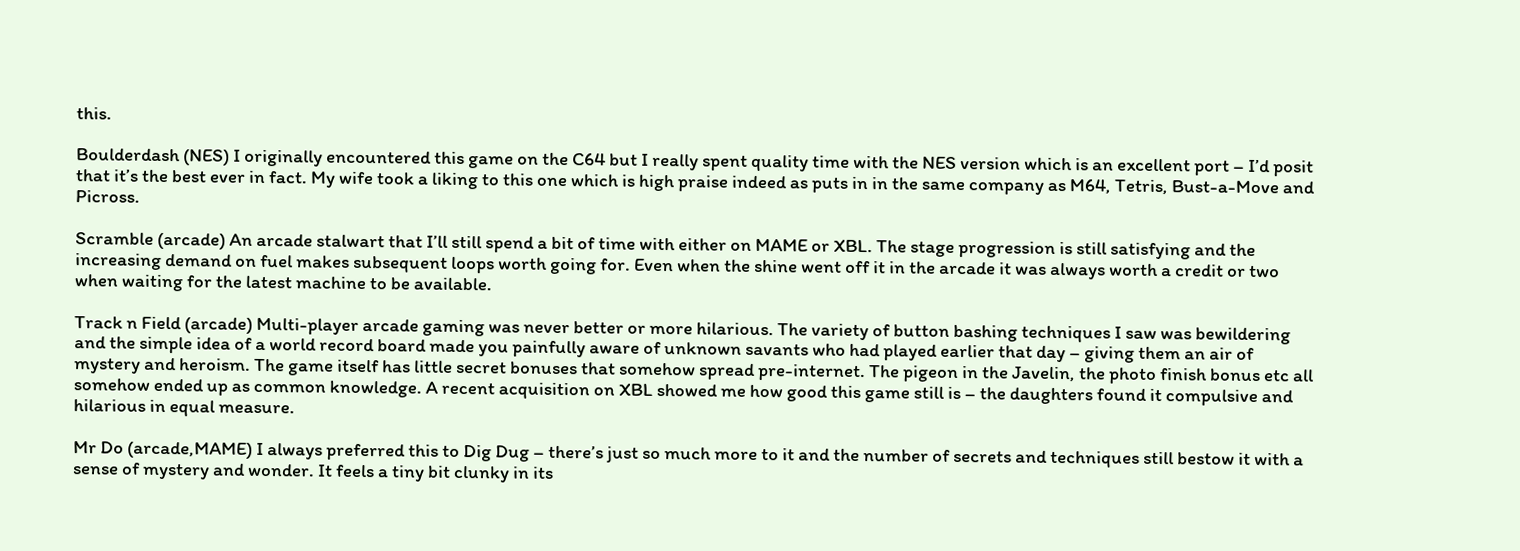this.

Boulderdash (NES) I originally encountered this game on the C64 but I really spent quality time with the NES version which is an excellent port – I’d posit that it’s the best ever in fact. My wife took a liking to this one which is high praise indeed as puts in in the same company as M64, Tetris, Bust-a-Move and Picross.

Scramble (arcade) An arcade stalwart that I’ll still spend a bit of time with either on MAME or XBL. The stage progression is still satisfying and the increasing demand on fuel makes subsequent loops worth going for. Even when the shine went off it in the arcade it was always worth a credit or two when waiting for the latest machine to be available.

Track n Field (arcade) Multi-player arcade gaming was never better or more hilarious. The variety of button bashing techniques I saw was bewildering and the simple idea of a world record board made you painfully aware of unknown savants who had played earlier that day – giving them an air of mystery and heroism. The game itself has little secret bonuses that somehow spread pre-internet. The pigeon in the Javelin, the photo finish bonus etc all somehow ended up as common knowledge. A recent acquisition on XBL showed me how good this game still is – the daughters found it compulsive and hilarious in equal measure.

Mr Do (arcade,MAME) I always preferred this to Dig Dug – there’s just so much more to it and the number of secrets and techniques still bestow it with a sense of mystery and wonder. It feels a tiny bit clunky in its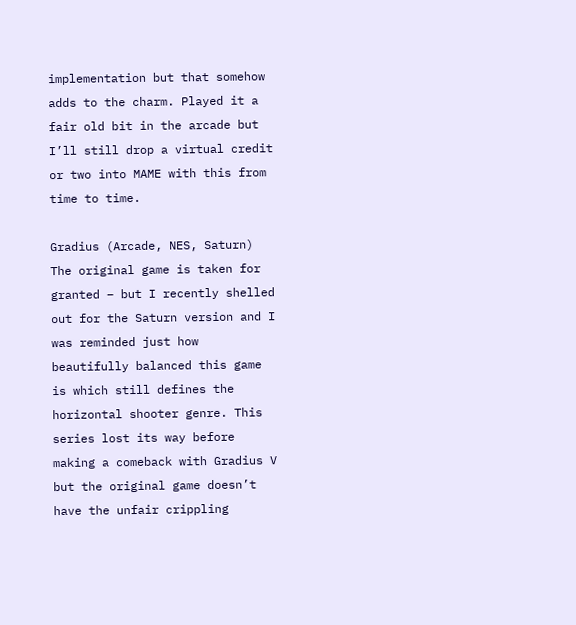implementation but that somehow adds to the charm. Played it a fair old bit in the arcade but I’ll still drop a virtual credit or two into MAME with this from time to time.

Gradius (Arcade, NES, Saturn) The original game is taken for granted – but I recently shelled out for the Saturn version and I was reminded just how beautifully balanced this game is which still defines the horizontal shooter genre. This series lost its way before making a comeback with Gradius V but the original game doesn’t have the unfair crippling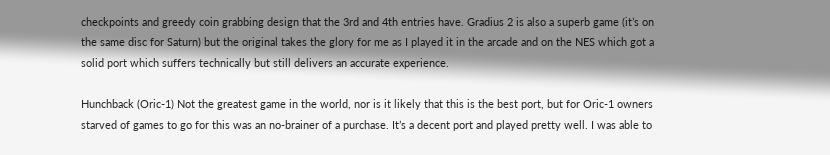checkpoints and greedy coin grabbing design that the 3rd and 4th entries have. Gradius 2 is also a superb game (it’s on the same disc for Saturn) but the original takes the glory for me as I played it in the arcade and on the NES which got a solid port which suffers technically but still delivers an accurate experience.

Hunchback (Oric-1) Not the greatest game in the world, nor is it likely that this is the best port, but for Oric-1 owners starved of games to go for this was an no-brainer of a purchase. It’s a decent port and played pretty well. I was able to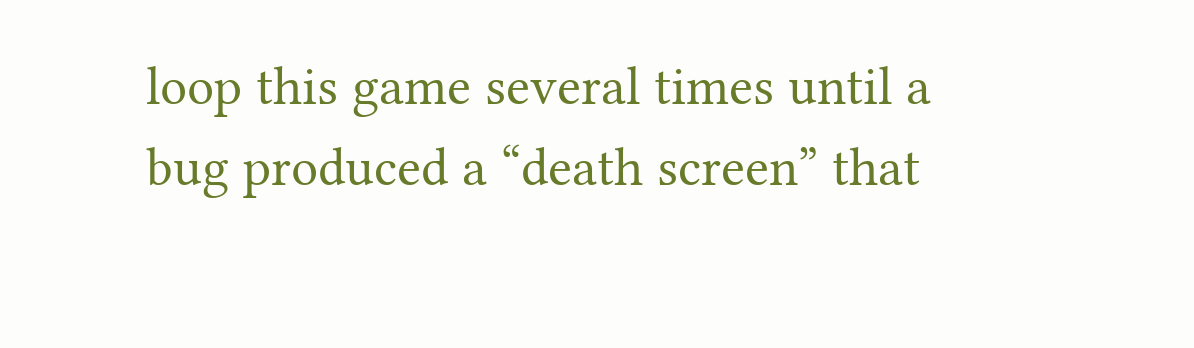loop this game several times until a bug produced a “death screen” that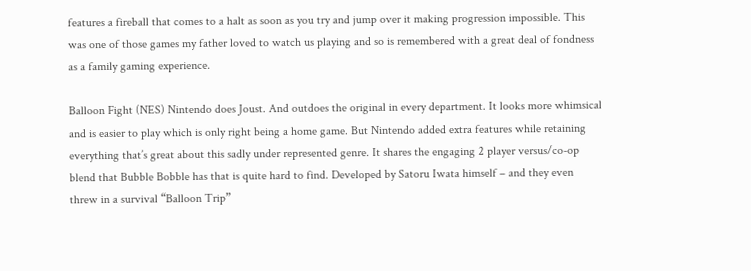features a fireball that comes to a halt as soon as you try and jump over it making progression impossible. This was one of those games my father loved to watch us playing and so is remembered with a great deal of fondness as a family gaming experience.

Balloon Fight (NES) Nintendo does Joust. And outdoes the original in every department. It looks more whimsical and is easier to play which is only right being a home game. But Nintendo added extra features while retaining everything that’s great about this sadly under represented genre. It shares the engaging 2 player versus/co-op blend that Bubble Bobble has that is quite hard to find. Developed by Satoru Iwata himself – and they even threw in a survival “Balloon Trip”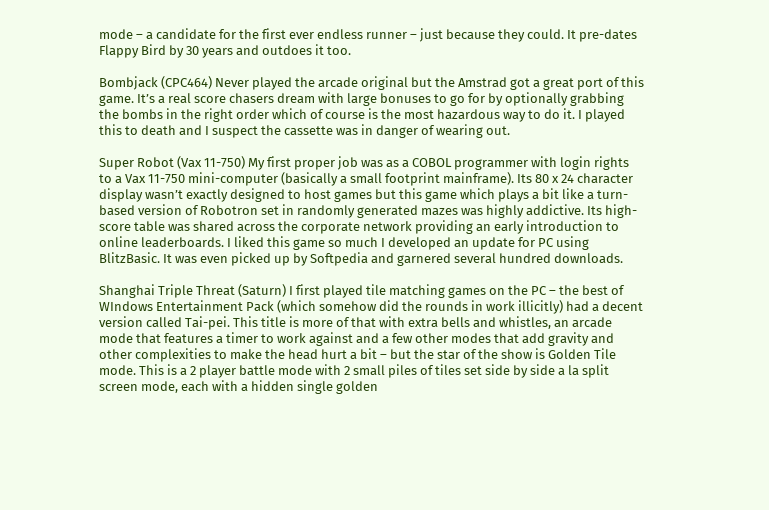mode – a candidate for the first ever endless runner – just because they could. It pre-dates Flappy Bird by 30 years and outdoes it too.

Bombjack (CPC464) Never played the arcade original but the Amstrad got a great port of this game. It’s a real score chasers dream with large bonuses to go for by optionally grabbing the bombs in the right order which of course is the most hazardous way to do it. I played this to death and I suspect the cassette was in danger of wearing out.

Super Robot (Vax 11-750) My first proper job was as a COBOL programmer with login rights to a Vax 11-750 mini-computer (basically a small footprint mainframe). Its 80 x 24 character display wasn’t exactly designed to host games but this game which plays a bit like a turn-based version of Robotron set in randomly generated mazes was highly addictive. Its high-score table was shared across the corporate network providing an early introduction to online leaderboards. I liked this game so much I developed an update for PC using BlitzBasic. It was even picked up by Softpedia and garnered several hundred downloads.

Shanghai Triple Threat (Saturn) I first played tile matching games on the PC – the best of WIndows Entertainment Pack (which somehow did the rounds in work illicitly) had a decent version called Tai-pei. This title is more of that with extra bells and whistles, an arcade mode that features a timer to work against and a few other modes that add gravity and other complexities to make the head hurt a bit – but the star of the show is Golden Tile mode. This is a 2 player battle mode with 2 small piles of tiles set side by side a la split screen mode, each with a hidden single golden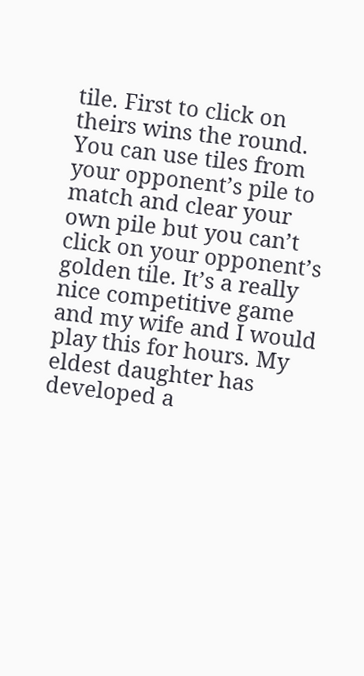tile. First to click on theirs wins the round. You can use tiles from your opponent’s pile to match and clear your own pile but you can’t click on your opponent’s golden tile. It’s a really nice competitive game and my wife and I would play this for hours. My eldest daughter has developed a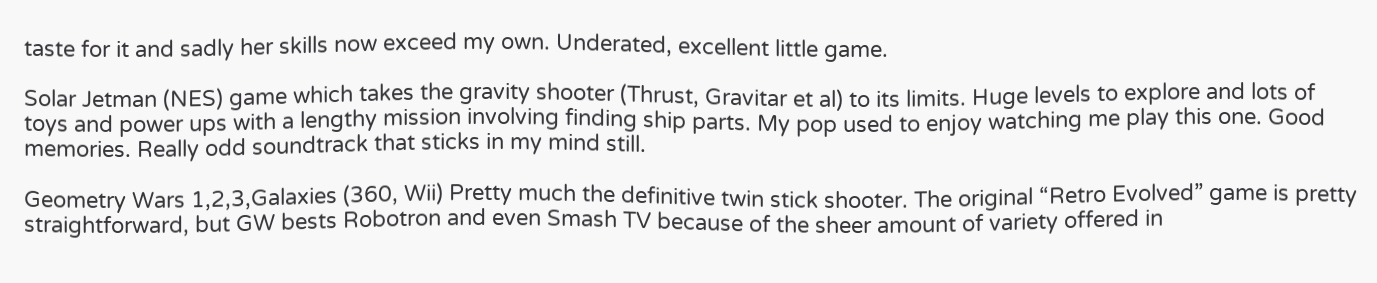taste for it and sadly her skills now exceed my own. Underated, excellent little game.

Solar Jetman (NES) game which takes the gravity shooter (Thrust, Gravitar et al) to its limits. Huge levels to explore and lots of toys and power ups with a lengthy mission involving finding ship parts. My pop used to enjoy watching me play this one. Good memories. Really odd soundtrack that sticks in my mind still.

Geometry Wars 1,2,3,Galaxies (360, Wii) Pretty much the definitive twin stick shooter. The original “Retro Evolved” game is pretty straightforward, but GW bests Robotron and even Smash TV because of the sheer amount of variety offered in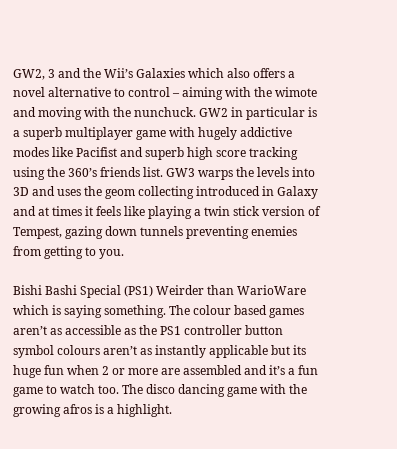GW2, 3 and the Wii’s Galaxies which also offers a novel alternative to control – aiming with the wimote and moving with the nunchuck. GW2 in particular is a superb multiplayer game with hugely addictive modes like Pacifist and superb high score tracking using the 360’s friends list. GW3 warps the levels into 3D and uses the geom collecting introduced in Galaxy and at times it feels like playing a twin stick version of Tempest, gazing down tunnels preventing enemies from getting to you.

Bishi Bashi Special (PS1) Weirder than WarioWare which is saying something. The colour based games aren’t as accessible as the PS1 controller button symbol colours aren’t as instantly applicable but its huge fun when 2 or more are assembled and it’s a fun game to watch too. The disco dancing game with the growing afros is a highlight.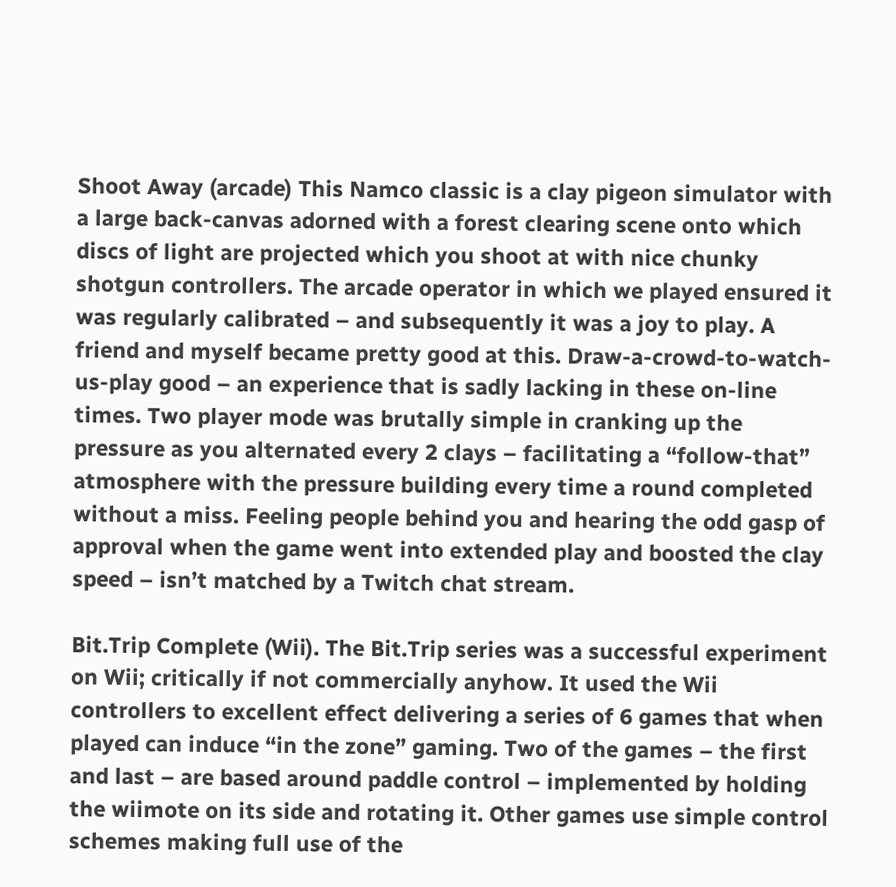Shoot Away (arcade) This Namco classic is a clay pigeon simulator with a large back-canvas adorned with a forest clearing scene onto which discs of light are projected which you shoot at with nice chunky shotgun controllers. The arcade operator in which we played ensured it was regularly calibrated – and subsequently it was a joy to play. A friend and myself became pretty good at this. Draw-a-crowd-to-watch-us-play good – an experience that is sadly lacking in these on-line times. Two player mode was brutally simple in cranking up the pressure as you alternated every 2 clays – facilitating a “follow-that” atmosphere with the pressure building every time a round completed without a miss. Feeling people behind you and hearing the odd gasp of approval when the game went into extended play and boosted the clay speed – isn’t matched by a Twitch chat stream.

Bit.Trip Complete (Wii). The Bit.Trip series was a successful experiment on Wii; critically if not commercially anyhow. It used the Wii controllers to excellent effect delivering a series of 6 games that when played can induce “in the zone” gaming. Two of the games – the first and last – are based around paddle control – implemented by holding the wiimote on its side and rotating it. Other games use simple control schemes making full use of the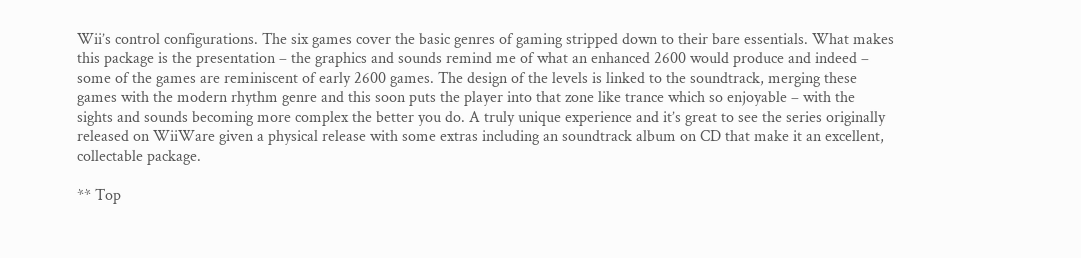Wii’s control configurations. The six games cover the basic genres of gaming stripped down to their bare essentials. What makes this package is the presentation – the graphics and sounds remind me of what an enhanced 2600 would produce and indeed – some of the games are reminiscent of early 2600 games. The design of the levels is linked to the soundtrack, merging these games with the modern rhythm genre and this soon puts the player into that zone like trance which so enjoyable – with the sights and sounds becoming more complex the better you do. A truly unique experience and it’s great to see the series originally released on WiiWare given a physical release with some extras including an soundtrack album on CD that make it an excellent, collectable package.

** Top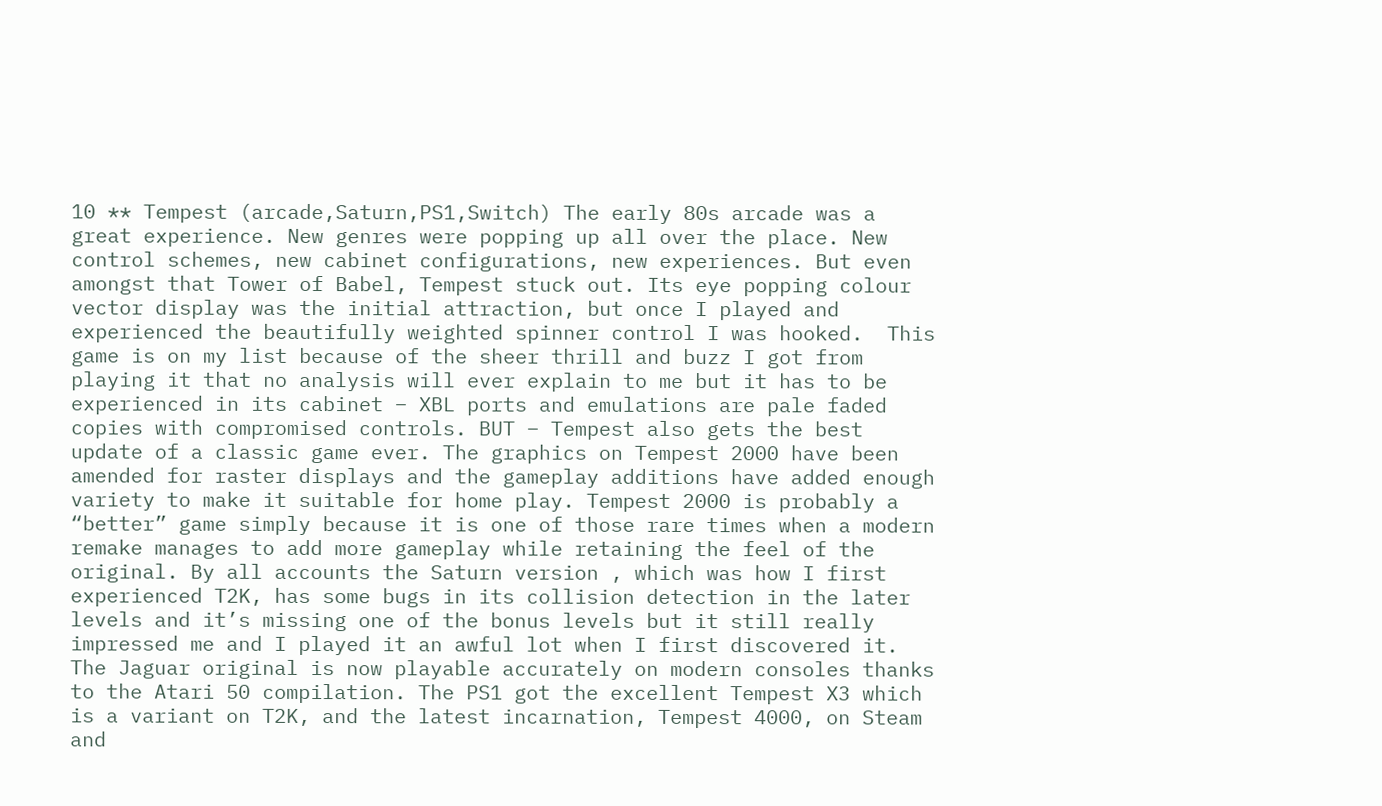10 ** Tempest (arcade,Saturn,PS1,Switch) The early 80s arcade was a great experience. New genres were popping up all over the place. New control schemes, new cabinet configurations, new experiences. But even amongst that Tower of Babel, Tempest stuck out. Its eye popping colour vector display was the initial attraction, but once I played and experienced the beautifully weighted spinner control I was hooked.  This game is on my list because of the sheer thrill and buzz I got from playing it that no analysis will ever explain to me but it has to be experienced in its cabinet – XBL ports and emulations are pale faded copies with compromised controls. BUT – Tempest also gets the best update of a classic game ever. The graphics on Tempest 2000 have been amended for raster displays and the gameplay additions have added enough variety to make it suitable for home play. Tempest 2000 is probably a “better” game simply because it is one of those rare times when a modern remake manages to add more gameplay while retaining the feel of the original. By all accounts the Saturn version , which was how I first experienced T2K, has some bugs in its collision detection in the later levels and it’s missing one of the bonus levels but it still really impressed me and I played it an awful lot when I first discovered it. The Jaguar original is now playable accurately on modern consoles thanks to the Atari 50 compilation. The PS1 got the excellent Tempest X3 which is a variant on T2K, and the latest incarnation, Tempest 4000, on Steam and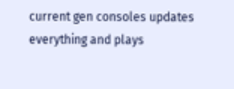current gen consoles updates everything and plays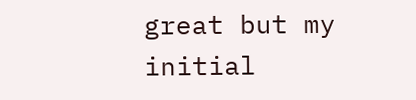great but my initial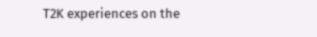T2K experiences on the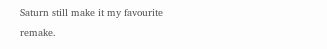Saturn still make it my favourite remake.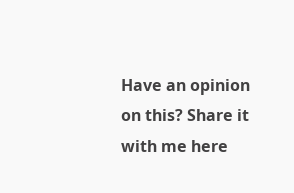Have an opinion on this? Share it with me here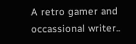A retro gamer and occassional writer..